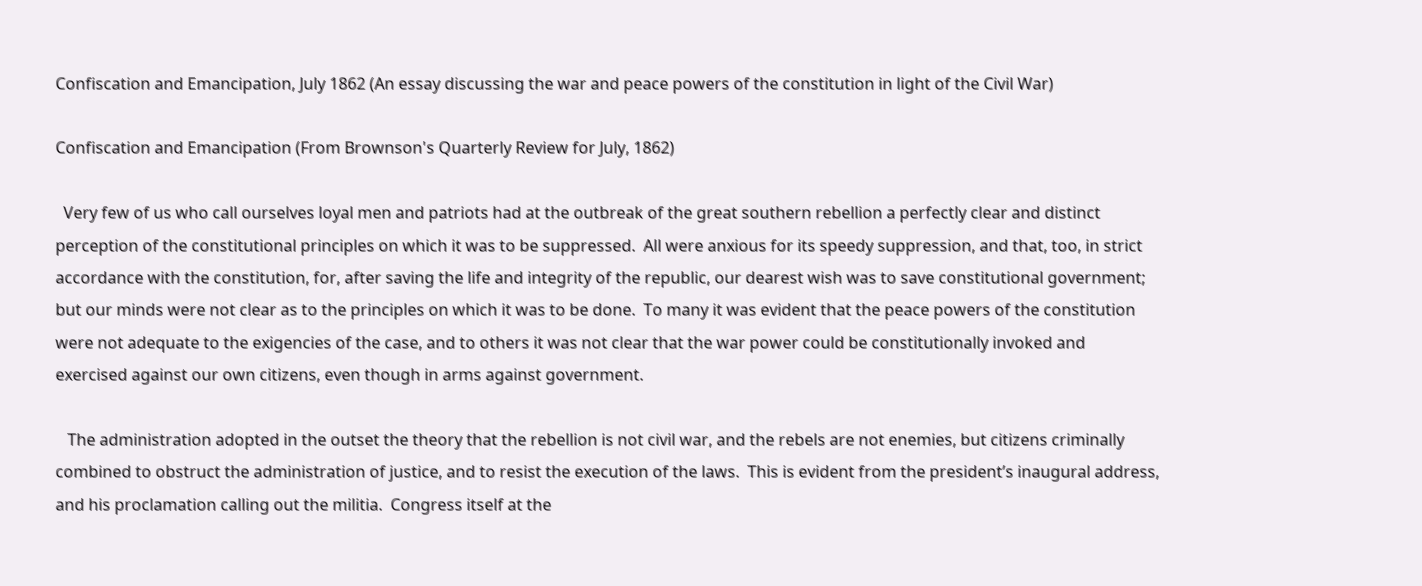Confiscation and Emancipation, July 1862 (An essay discussing the war and peace powers of the constitution in light of the Civil War)

Confiscation and Emancipation (From Brownson's Quarterly Review for July, 1862)

  Very few of us who call ourselves loyal men and patriots had at the outbreak of the great southern rebellion a perfectly clear and distinct perception of the constitutional principles on which it was to be suppressed.  All were anxious for its speedy suppression, and that, too, in strict accordance with the constitution, for, after saving the life and integrity of the republic, our dearest wish was to save constitutional government; but our minds were not clear as to the principles on which it was to be done.  To many it was evident that the peace powers of the constitution were not adequate to the exigencies of the case, and to others it was not clear that the war power could be constitutionally invoked and exercised against our own citizens, even though in arms against government.

   The administration adopted in the outset the theory that the rebellion is not civil war, and the rebels are not enemies, but citizens criminally combined to obstruct the administration of justice, and to resist the execution of the laws.  This is evident from the president’s inaugural address, and his proclamation calling out the militia.  Congress itself at the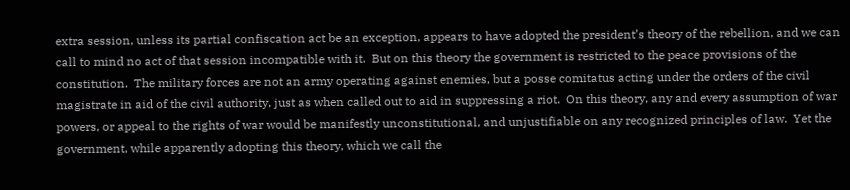extra session, unless its partial confiscation act be an exception, appears to have adopted the president’s theory of the rebellion, and we can call to mind no act of that session incompatible with it.  But on this theory the government is restricted to the peace provisions of the constitution.  The military forces are not an army operating against enemies, but a posse comitatus acting under the orders of the civil magistrate in aid of the civil authority, just as when called out to aid in suppressing a riot.  On this theory, any and every assumption of war powers, or appeal to the rights of war would be manifestly unconstitutional, and unjustifiable on any recognized principles of law.  Yet the government, while apparently adopting this theory, which we call the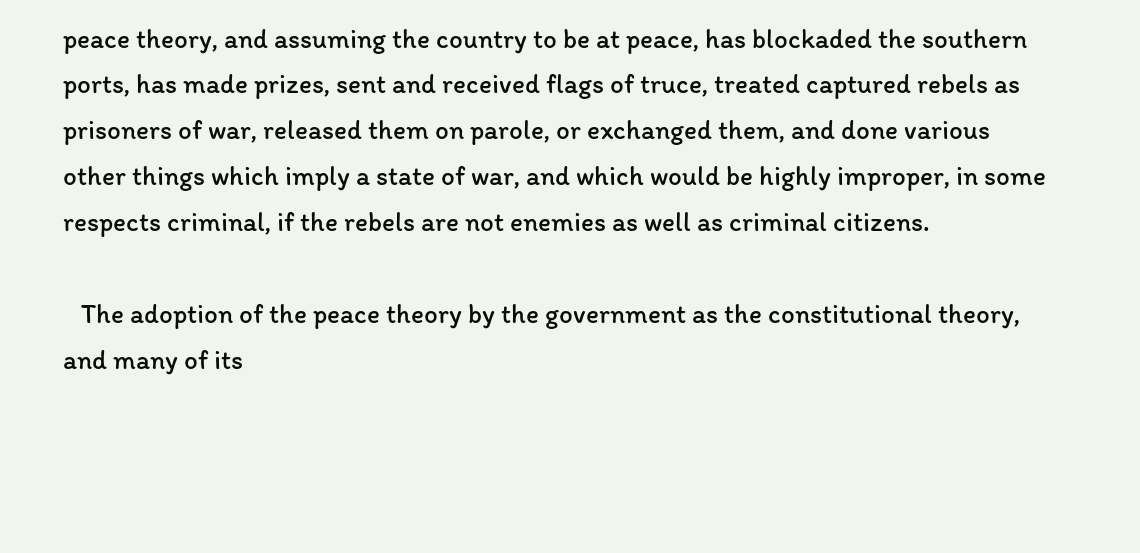peace theory, and assuming the country to be at peace, has blockaded the southern ports, has made prizes, sent and received flags of truce, treated captured rebels as prisoners of war, released them on parole, or exchanged them, and done various other things which imply a state of war, and which would be highly improper, in some respects criminal, if the rebels are not enemies as well as criminal citizens.

   The adoption of the peace theory by the government as the constitutional theory, and many of its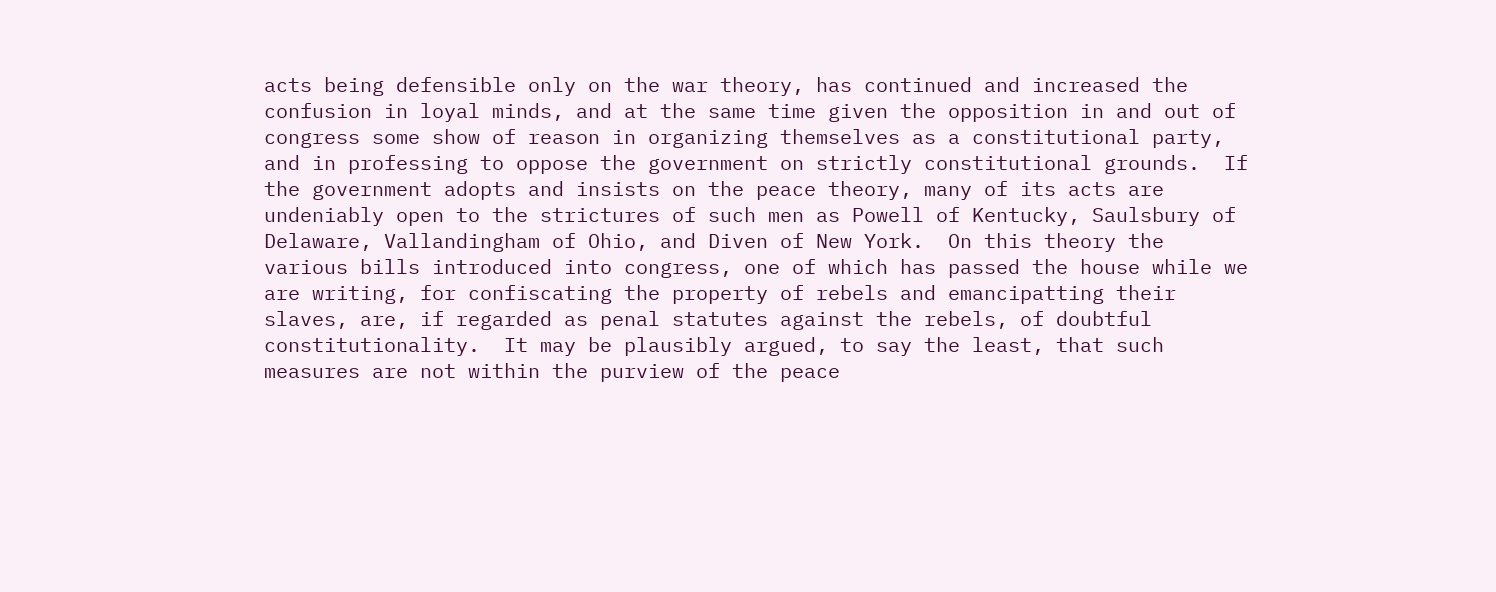acts being defensible only on the war theory, has continued and increased the confusion in loyal minds, and at the same time given the opposition in and out of congress some show of reason in organizing themselves as a constitutional party, and in professing to oppose the government on strictly constitutional grounds.  If the government adopts and insists on the peace theory, many of its acts are undeniably open to the strictures of such men as Powell of Kentucky, Saulsbury of Delaware, Vallandingham of Ohio, and Diven of New York.  On this theory the various bills introduced into congress, one of which has passed the house while we are writing, for confiscating the property of rebels and emancipatting their slaves, are, if regarded as penal statutes against the rebels, of doubtful constitutionality.  It may be plausibly argued, to say the least, that such measures are not within the purview of the peace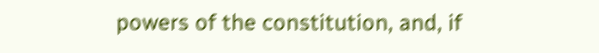powers of the constitution, and, if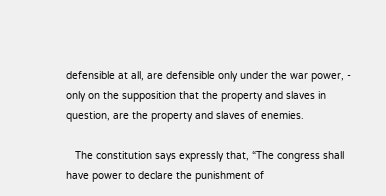defensible at all, are defensible only under the war power, - only on the supposition that the property and slaves in question, are the property and slaves of enemies.

   The constitution says expressly that, “The congress shall have power to declare the punishment of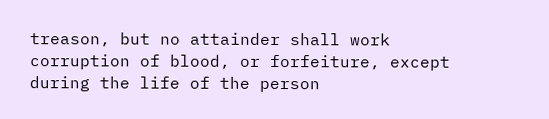treason, but no attainder shall work corruption of blood, or forfeiture, except during the life of the person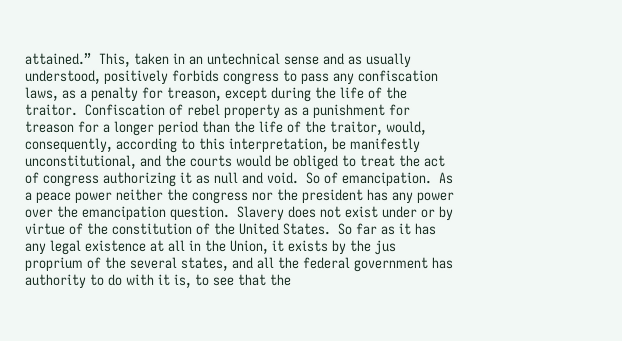attained.”  This, taken in an untechnical sense and as usually understood, positively forbids congress to pass any confiscation laws, as a penalty for treason, except during the life of the traitor.  Confiscation of rebel property as a punishment for treason for a longer period than the life of the traitor, would, consequently, according to this interpretation, be manifestly unconstitutional, and the courts would be obliged to treat the act of congress authorizing it as null and void.  So of emancipation.  As a peace power neither the congress nor the president has any power over the emancipation question.  Slavery does not exist under or by virtue of the constitution of the United States.  So far as it has any legal existence at all in the Union, it exists by the jus proprium of the several states, and all the federal government has authority to do with it is, to see that the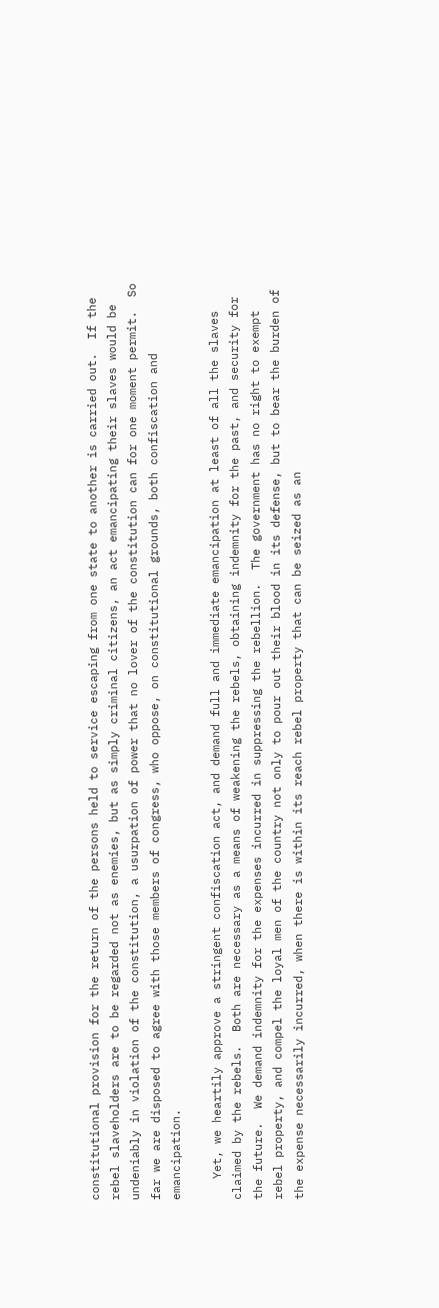constitutional provision for the return of the persons held to service escaping from one state to another is carried out.  If the rebel slaveholders are to be regarded not as enemies, but as simply criminal citizens, an act emancipating their slaves would be undeniably in violation of the constitution, a usurpation of power that no lover of the constitution can for one moment permit.  So far we are disposed to agree with those members of congress, who oppose, on constitutional grounds, both confiscation and emancipation.

   Yet, we heartily approve a stringent confiscation act, and demand full and immediate emancipation at least of all the slaves claimed by the rebels.  Both are necessary as a means of weakening the rebels, obtaining indemnity for the past, and security for the future.  We demand indemnity for the expenses incurred in suppressing the rebellion.  The government has no right to exempt rebel property, and compel the loyal men of the country not only to pour out their blood in its defense, but to bear the burden of the expense necessarily incurred, when there is within its reach rebel property that can be seized as an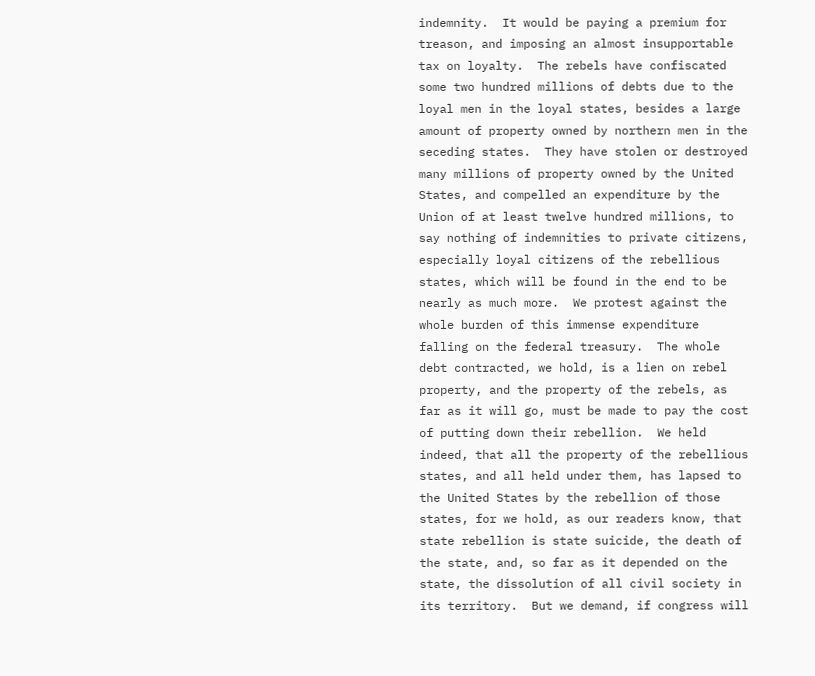indemnity.  It would be paying a premium for treason, and imposing an almost insupportable tax on loyalty.  The rebels have confiscated some two hundred millions of debts due to the loyal men in the loyal states, besides a large amount of property owned by northern men in the seceding states.  They have stolen or destroyed many millions of property owned by the United States, and compelled an expenditure by the Union of at least twelve hundred millions, to say nothing of indemnities to private citizens, especially loyal citizens of the rebellious states, which will be found in the end to be nearly as much more.  We protest against the whole burden of this immense expenditure falling on the federal treasury.  The whole debt contracted, we hold, is a lien on rebel property, and the property of the rebels, as far as it will go, must be made to pay the cost of putting down their rebellion.  We held indeed, that all the property of the rebellious states, and all held under them, has lapsed to the United States by the rebellion of those states, for we hold, as our readers know, that state rebellion is state suicide, the death of the state, and, so far as it depended on the state, the dissolution of all civil society in its territory.  But we demand, if congress will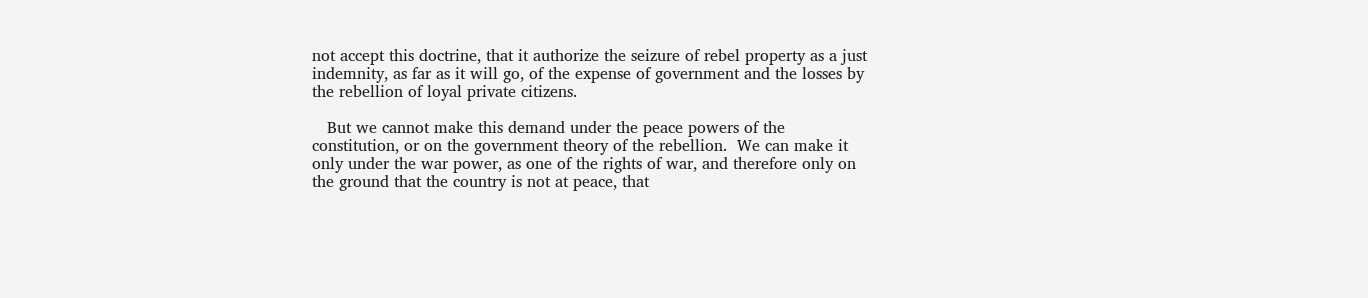not accept this doctrine, that it authorize the seizure of rebel property as a just indemnity, as far as it will go, of the expense of government and the losses by the rebellion of loyal private citizens.

   But we cannot make this demand under the peace powers of the constitution, or on the government theory of the rebellion.  We can make it only under the war power, as one of the rights of war, and therefore only on the ground that the country is not at peace, that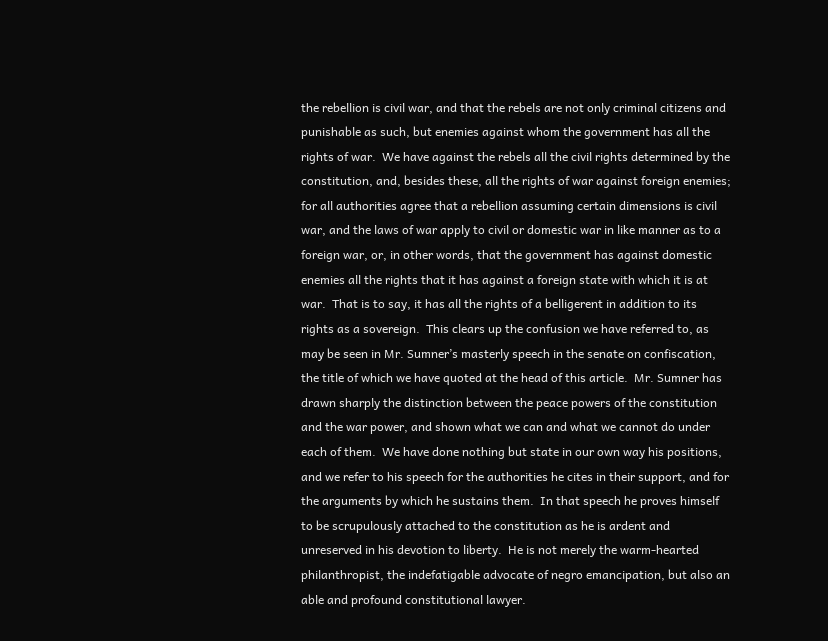the rebellion is civil war, and that the rebels are not only criminal citizens and punishable as such, but enemies against whom the government has all the rights of war.  We have against the rebels all the civil rights determined by the constitution, and, besides these, all the rights of war against foreign enemies; for all authorities agree that a rebellion assuming certain dimensions is civil war, and the laws of war apply to civil or domestic war in like manner as to a foreign war, or, in other words, that the government has against domestic enemies all the rights that it has against a foreign state with which it is at war.  That is to say, it has all the rights of a belligerent in addition to its rights as a sovereign.  This clears up the confusion we have referred to, as may be seen in Mr. Sumner’s masterly speech in the senate on confiscation, the title of which we have quoted at the head of this article.  Mr. Sumner has drawn sharply the distinction between the peace powers of the constitution and the war power, and shown what we can and what we cannot do under each of them.  We have done nothing but state in our own way his positions, and we refer to his speech for the authorities he cites in their support, and for the arguments by which he sustains them.  In that speech he proves himself to be scrupulously attached to the constitution as he is ardent and unreserved in his devotion to liberty.  He is not merely the warm-hearted philanthropist, the indefatigable advocate of negro emancipation, but also an able and profound constitutional lawyer.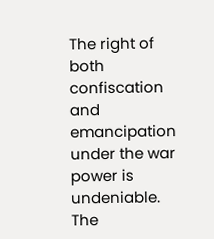The right of both confiscation and emancipation under the war power is undeniable.  The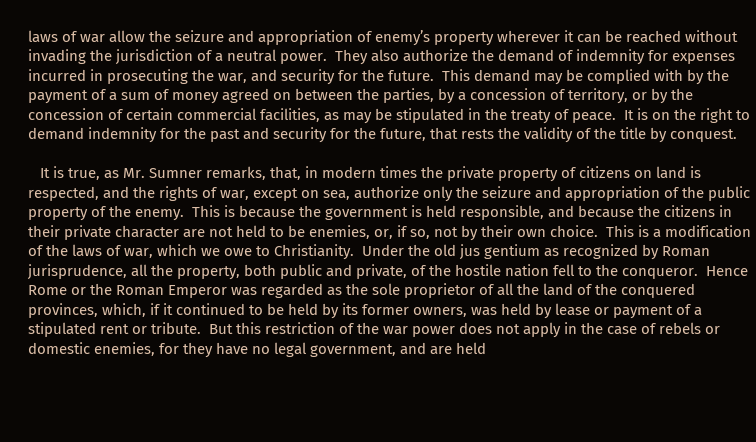laws of war allow the seizure and appropriation of enemy’s property wherever it can be reached without invading the jurisdiction of a neutral power.  They also authorize the demand of indemnity for expenses incurred in prosecuting the war, and security for the future.  This demand may be complied with by the payment of a sum of money agreed on between the parties, by a concession of territory, or by the concession of certain commercial facilities, as may be stipulated in the treaty of peace.  It is on the right to demand indemnity for the past and security for the future, that rests the validity of the title by conquest.

   It is true, as Mr. Sumner remarks, that, in modern times the private property of citizens on land is respected, and the rights of war, except on sea, authorize only the seizure and appropriation of the public property of the enemy.  This is because the government is held responsible, and because the citizens in their private character are not held to be enemies, or, if so, not by their own choice.  This is a modification of the laws of war, which we owe to Christianity.  Under the old jus gentium as recognized by Roman jurisprudence, all the property, both public and private, of the hostile nation fell to the conqueror.  Hence Rome or the Roman Emperor was regarded as the sole proprietor of all the land of the conquered provinces, which, if it continued to be held by its former owners, was held by lease or payment of a stipulated rent or tribute.  But this restriction of the war power does not apply in the case of rebels or domestic enemies, for they have no legal government, and are held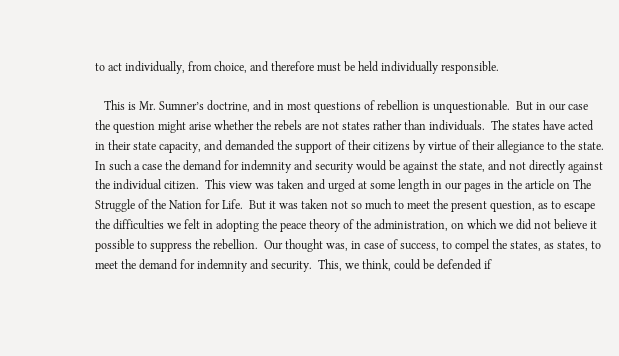to act individually, from choice, and therefore must be held individually responsible.

   This is Mr. Sumner’s doctrine, and in most questions of rebellion is unquestionable.  But in our case the question might arise whether the rebels are not states rather than individuals.  The states have acted in their state capacity, and demanded the support of their citizens by virtue of their allegiance to the state.  In such a case the demand for indemnity and security would be against the state, and not directly against the individual citizen.  This view was taken and urged at some length in our pages in the article on The Struggle of the Nation for Life.  But it was taken not so much to meet the present question, as to escape the difficulties we felt in adopting the peace theory of the administration, on which we did not believe it possible to suppress the rebellion.  Our thought was, in case of success, to compel the states, as states, to meet the demand for indemnity and security.  This, we think, could be defended if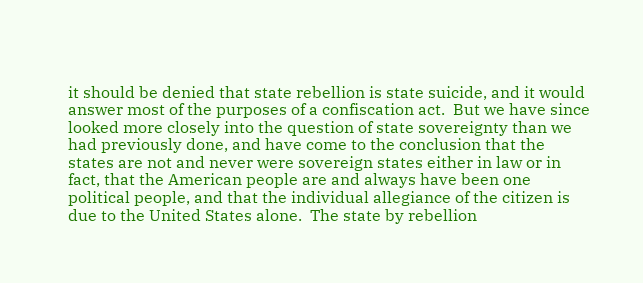it should be denied that state rebellion is state suicide, and it would answer most of the purposes of a confiscation act.  But we have since looked more closely into the question of state sovereignty than we had previously done, and have come to the conclusion that the states are not and never were sovereign states either in law or in fact, that the American people are and always have been one political people, and that the individual allegiance of the citizen is due to the United States alone.  The state by rebellion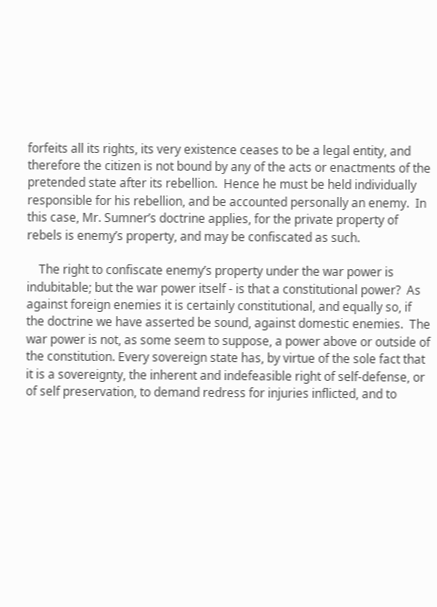forfeits all its rights, its very existence ceases to be a legal entity, and therefore the citizen is not bound by any of the acts or enactments of the pretended state after its rebellion.  Hence he must be held individually responsible for his rebellion, and be accounted personally an enemy.  In this case, Mr. Sumner’s doctrine applies, for the private property of rebels is enemy’s property, and may be confiscated as such.

    The right to confiscate enemy’s property under the war power is indubitable; but the war power itself - is that a constitutional power?  As against foreign enemies it is certainly constitutional, and equally so, if the doctrine we have asserted be sound, against domestic enemies.  The war power is not, as some seem to suppose, a power above or outside of the constitution. Every sovereign state has, by virtue of the sole fact that it is a sovereignty, the inherent and indefeasible right of self-defense, or of self preservation, to demand redress for injuries inflicted, and to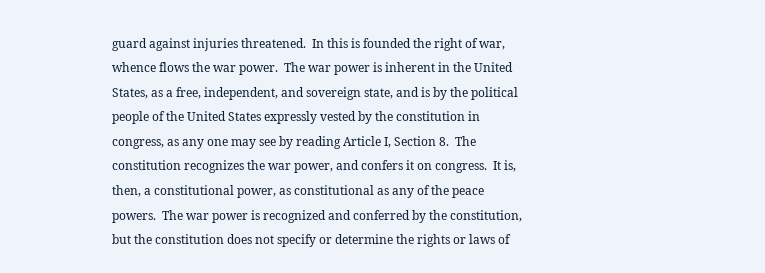guard against injuries threatened.  In this is founded the right of war, whence flows the war power.  The war power is inherent in the United States, as a free, independent, and sovereign state, and is by the political people of the United States expressly vested by the constitution in congress, as any one may see by reading Article I, Section 8.  The constitution recognizes the war power, and confers it on congress.  It is, then, a constitutional power, as constitutional as any of the peace powers.  The war power is recognized and conferred by the constitution, but the constitution does not specify or determine the rights or laws of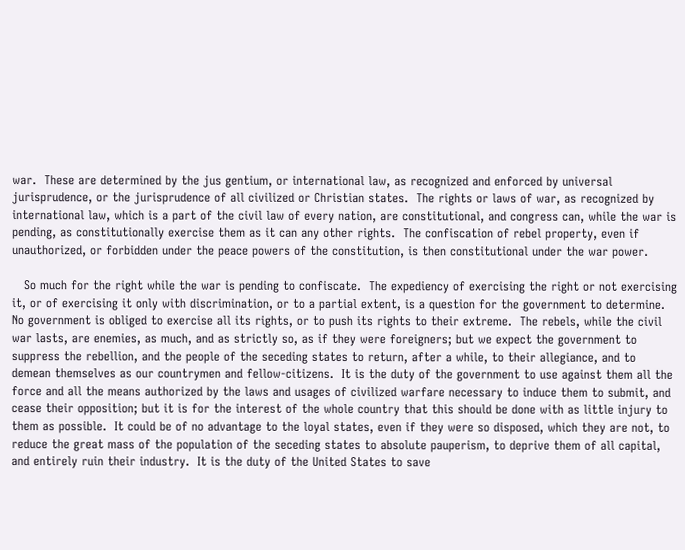war.  These are determined by the jus gentium, or international law, as recognized and enforced by universal jurisprudence, or the jurisprudence of all civilized or Christian states.  The rights or laws of war, as recognized by international law, which is a part of the civil law of every nation, are constitutional, and congress can, while the war is pending, as constitutionally exercise them as it can any other rights.  The confiscation of rebel property, even if unauthorized, or forbidden under the peace powers of the constitution, is then constitutional under the war power.

   So much for the right while the war is pending to confiscate.  The expediency of exercising the right or not exercising it, or of exercising it only with discrimination, or to a partial extent, is a question for the government to determine.  No government is obliged to exercise all its rights, or to push its rights to their extreme.  The rebels, while the civil war lasts, are enemies, as much, and as strictly so, as if they were foreigners; but we expect the government to suppress the rebellion, and the people of the seceding states to return, after a while, to their allegiance, and to demean themselves as our countrymen and fellow-citizens.  It is the duty of the government to use against them all the force and all the means authorized by the laws and usages of civilized warfare necessary to induce them to submit, and cease their opposition; but it is for the interest of the whole country that this should be done with as little injury to them as possible.  It could be of no advantage to the loyal states, even if they were so disposed, which they are not, to reduce the great mass of the population of the seceding states to absolute pauperism, to deprive them of all capital, and entirely ruin their industry.  It is the duty of the United States to save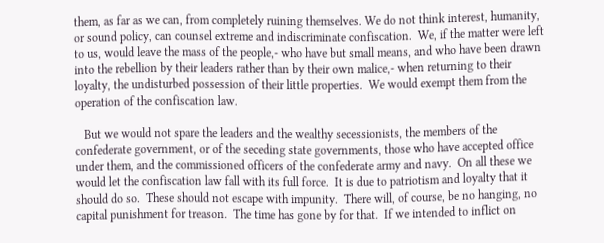them, as far as we can, from completely ruining themselves. We do not think interest, humanity, or sound policy, can counsel extreme and indiscriminate confiscation.  We, if the matter were left to us, would leave the mass of the people,- who have but small means, and who have been drawn into the rebellion by their leaders rather than by their own malice,- when returning to their loyalty, the undisturbed possession of their little properties.  We would exempt them from the operation of the confiscation law.

   But we would not spare the leaders and the wealthy secessionists, the members of the confederate government, or of the seceding state governments, those who have accepted office under them, and the commissioned officers of the confederate army and navy.  On all these we would let the confiscation law fall with its full force.  It is due to patriotism and loyalty that it should do so.  These should not escape with impunity.  There will, of course, be no hanging, no capital punishment for treason.  The time has gone by for that.  If we intended to inflict on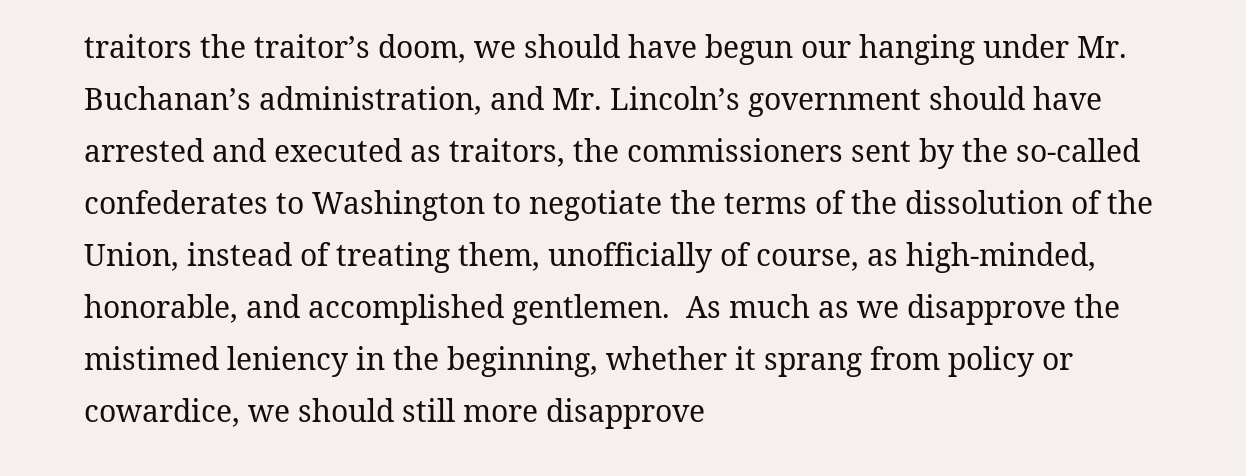traitors the traitor’s doom, we should have begun our hanging under Mr. Buchanan’s administration, and Mr. Lincoln’s government should have arrested and executed as traitors, the commissioners sent by the so-called confederates to Washington to negotiate the terms of the dissolution of the Union, instead of treating them, unofficially of course, as high-minded, honorable, and accomplished gentlemen.  As much as we disapprove the mistimed leniency in the beginning, whether it sprang from policy or cowardice, we should still more disapprove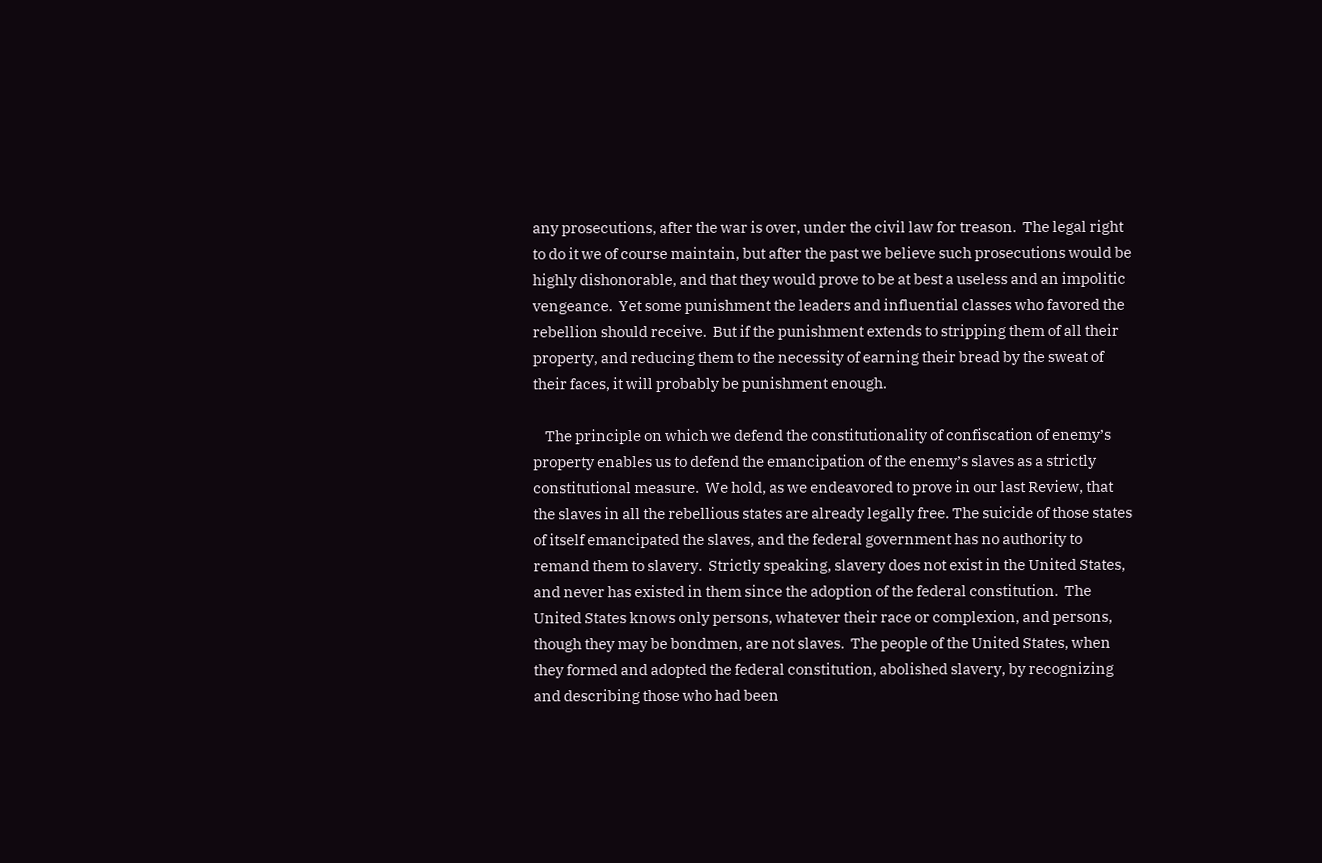any prosecutions, after the war is over, under the civil law for treason.  The legal right to do it we of course maintain, but after the past we believe such prosecutions would be highly dishonorable, and that they would prove to be at best a useless and an impolitic vengeance.  Yet some punishment the leaders and influential classes who favored the rebellion should receive.  But if the punishment extends to stripping them of all their property, and reducing them to the necessity of earning their bread by the sweat of their faces, it will probably be punishment enough.

    The principle on which we defend the constitutionality of confiscation of enemy’s property enables us to defend the emancipation of the enemy’s slaves as a strictly constitutional measure.  We hold, as we endeavored to prove in our last Review, that the slaves in all the rebellious states are already legally free. The suicide of those states of itself emancipated the slaves, and the federal government has no authority to remand them to slavery.  Strictly speaking, slavery does not exist in the United States, and never has existed in them since the adoption of the federal constitution.  The United States knows only persons, whatever their race or complexion, and persons, though they may be bondmen, are not slaves.  The people of the United States, when they formed and adopted the federal constitution, abolished slavery, by recognizing and describing those who had been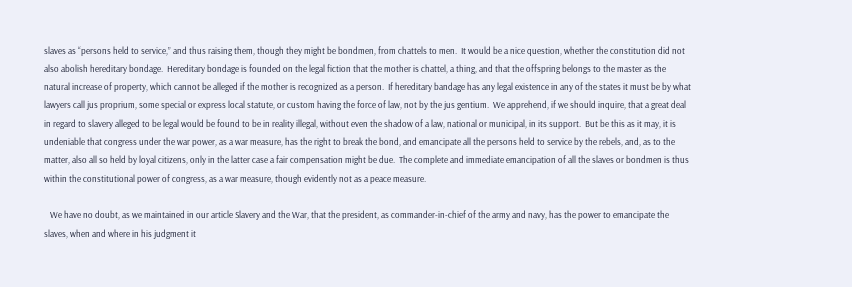slaves as “persons held to service,” and thus raising them, though they might be bondmen, from chattels to men.  It would be a nice question, whether the constitution did not also abolish hereditary bondage.  Hereditary bondage is founded on the legal fiction that the mother is chattel, a thing, and that the offspring belongs to the master as the natural increase of property, which cannot be alleged if the mother is recognized as a person.  If hereditary bandage has any legal existence in any of the states it must be by what lawyers call jus proprium, some special or express local statute, or custom having the force of law, not by the jus gentium.  We apprehend, if we should inquire, that a great deal in regard to slavery alleged to be legal would be found to be in reality illegal, without even the shadow of a law, national or municipal, in its support.  But be this as it may, it is undeniable that congress under the war power, as a war measure, has the right to break the bond, and emancipate all the persons held to service by the rebels, and, as to the matter, also all so held by loyal citizens, only in the latter case a fair compensation might be due.  The complete and immediate emancipation of all the slaves or bondmen is thus within the constitutional power of congress, as a war measure, though evidently not as a peace measure.

   We have no doubt, as we maintained in our article Slavery and the War, that the president, as commander-in-chief of the army and navy, has the power to emancipate the slaves, when and where in his judgment it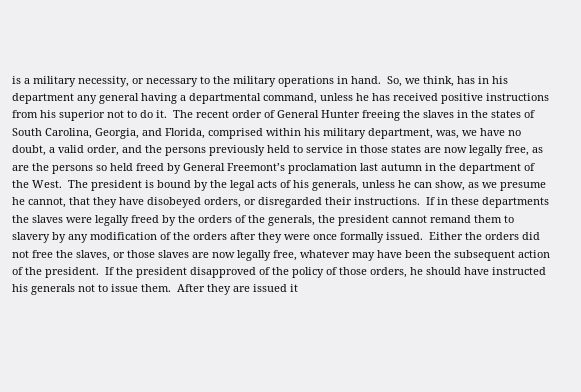is a military necessity, or necessary to the military operations in hand.  So, we think, has in his department any general having a departmental command, unless he has received positive instructions from his superior not to do it.  The recent order of General Hunter freeing the slaves in the states of South Carolina, Georgia, and Florida, comprised within his military department, was, we have no doubt, a valid order, and the persons previously held to service in those states are now legally free, as are the persons so held freed by General Freemont’s proclamation last autumn in the department of the West.  The president is bound by the legal acts of his generals, unless he can show, as we presume he cannot, that they have disobeyed orders, or disregarded their instructions.  If in these departments the slaves were legally freed by the orders of the generals, the president cannot remand them to slavery by any modification of the orders after they were once formally issued.  Either the orders did not free the slaves, or those slaves are now legally free, whatever may have been the subsequent action of the president.  If the president disapproved of the policy of those orders, he should have instructed his generals not to issue them.  After they are issued it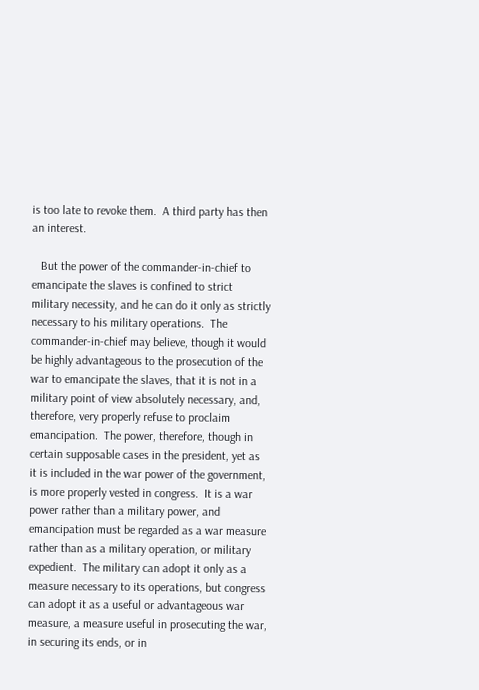is too late to revoke them.  A third party has then an interest.

   But the power of the commander-in-chief to emancipate the slaves is confined to strict military necessity, and he can do it only as strictly necessary to his military operations.  The commander-in-chief may believe, though it would be highly advantageous to the prosecution of the war to emancipate the slaves, that it is not in a military point of view absolutely necessary, and, therefore, very properly refuse to proclaim emancipation.  The power, therefore, though in certain supposable cases in the president, yet as it is included in the war power of the government, is more properly vested in congress.  It is a war power rather than a military power, and emancipation must be regarded as a war measure rather than as a military operation, or military expedient.  The military can adopt it only as a measure necessary to its operations, but congress can adopt it as a useful or advantageous war measure, a measure useful in prosecuting the war, in securing its ends, or in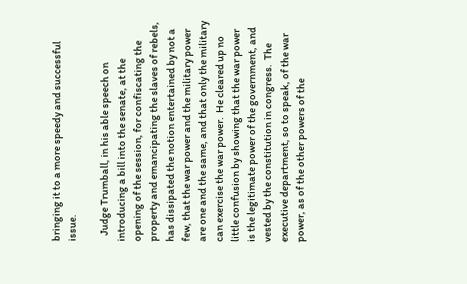bringing it to a more speedy and successful issue.

   Judge Trumball, in his able speech on introducing a bill into the senate, at the opening of the session, for confiscating the property and emancipating the slaves of rebels, has dissipated the notion entertained by not a few, that the war power and the military power are one and the same, and that only the military can exercise the war power.  He cleared up no little confusion by showing that the war power is the legitimate power of the government, and vested by the constitution in congress.  The executive department, so to speak, of the war power, as of the other powers of the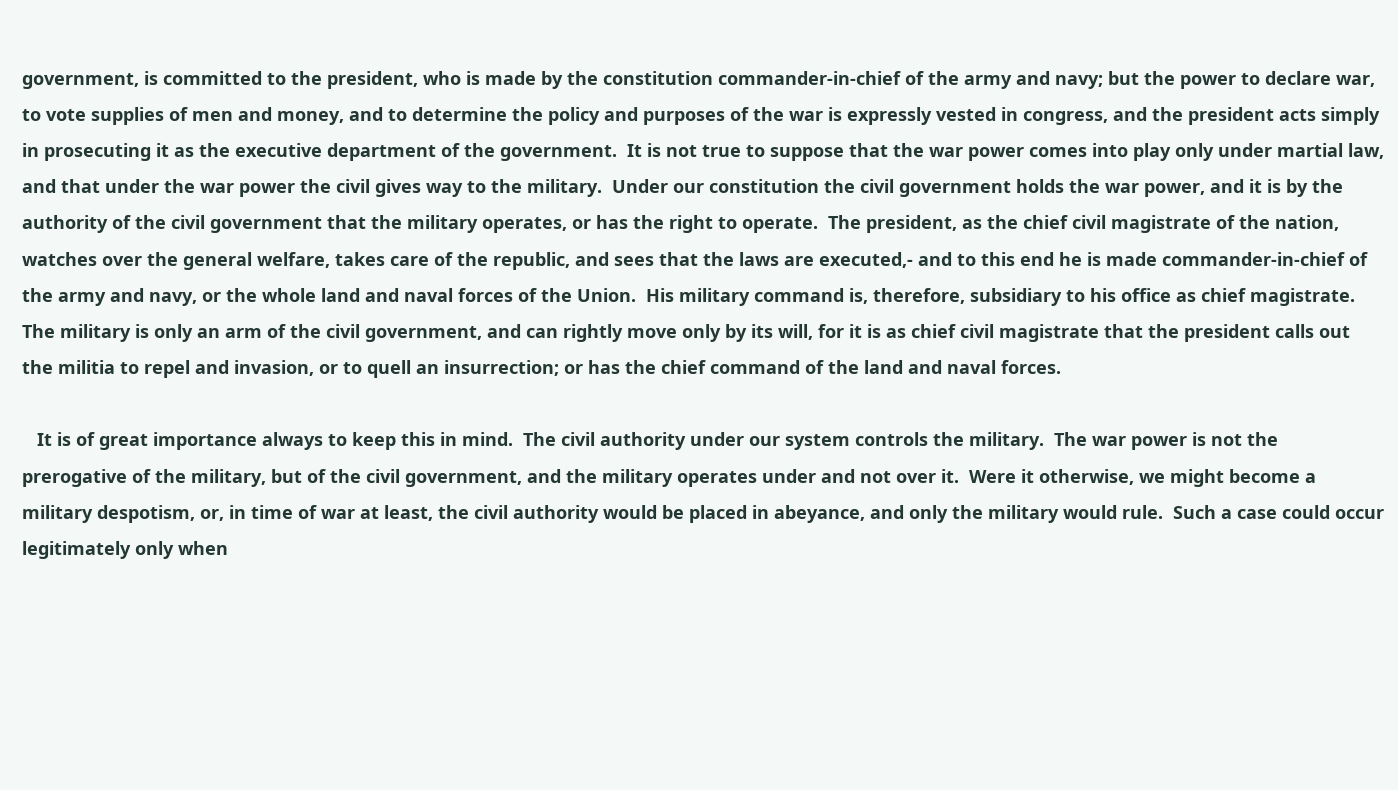government, is committed to the president, who is made by the constitution commander-in-chief of the army and navy; but the power to declare war, to vote supplies of men and money, and to determine the policy and purposes of the war is expressly vested in congress, and the president acts simply in prosecuting it as the executive department of the government.  It is not true to suppose that the war power comes into play only under martial law, and that under the war power the civil gives way to the military.  Under our constitution the civil government holds the war power, and it is by the authority of the civil government that the military operates, or has the right to operate.  The president, as the chief civil magistrate of the nation, watches over the general welfare, takes care of the republic, and sees that the laws are executed,- and to this end he is made commander-in-chief of the army and navy, or the whole land and naval forces of the Union.  His military command is, therefore, subsidiary to his office as chief magistrate.  The military is only an arm of the civil government, and can rightly move only by its will, for it is as chief civil magistrate that the president calls out the militia to repel and invasion, or to quell an insurrection; or has the chief command of the land and naval forces.

   It is of great importance always to keep this in mind.  The civil authority under our system controls the military.  The war power is not the prerogative of the military, but of the civil government, and the military operates under and not over it.  Were it otherwise, we might become a military despotism, or, in time of war at least, the civil authority would be placed in abeyance, and only the military would rule.  Such a case could occur legitimately only when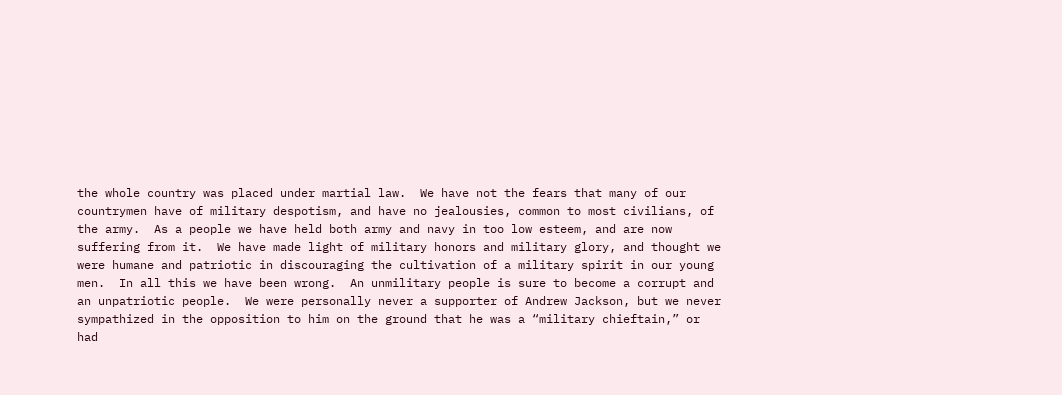the whole country was placed under martial law.  We have not the fears that many of our countrymen have of military despotism, and have no jealousies, common to most civilians, of the army.  As a people we have held both army and navy in too low esteem, and are now suffering from it.  We have made light of military honors and military glory, and thought we were humane and patriotic in discouraging the cultivation of a military spirit in our young men.  In all this we have been wrong.  An unmilitary people is sure to become a corrupt and an unpatriotic people.  We were personally never a supporter of Andrew Jackson, but we never sympathized in the opposition to him on the ground that he was a “military chieftain,” or had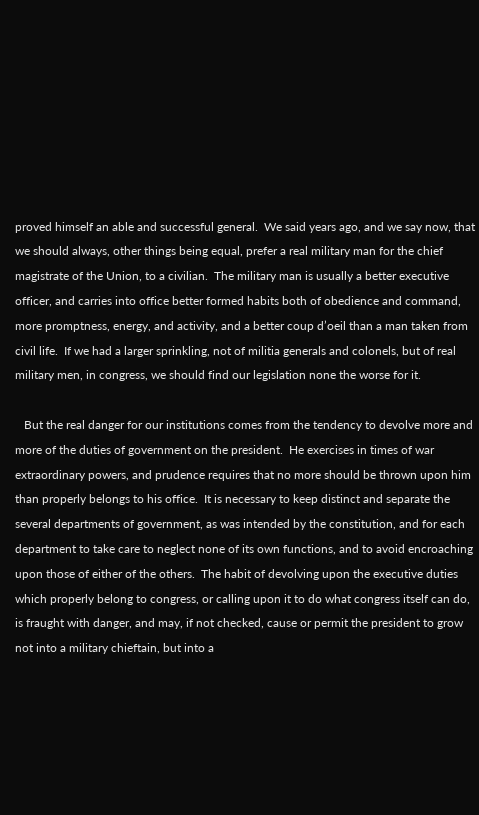proved himself an able and successful general.  We said years ago, and we say now, that we should always, other things being equal, prefer a real military man for the chief magistrate of the Union, to a civilian.  The military man is usually a better executive officer, and carries into office better formed habits both of obedience and command, more promptness, energy, and activity, and a better coup d’oeil than a man taken from civil life.  If we had a larger sprinkling, not of militia generals and colonels, but of real military men, in congress, we should find our legislation none the worse for it.

   But the real danger for our institutions comes from the tendency to devolve more and more of the duties of government on the president.  He exercises in times of war extraordinary powers, and prudence requires that no more should be thrown upon him than properly belongs to his office.  It is necessary to keep distinct and separate the several departments of government, as was intended by the constitution, and for each department to take care to neglect none of its own functions, and to avoid encroaching upon those of either of the others.  The habit of devolving upon the executive duties which properly belong to congress, or calling upon it to do what congress itself can do, is fraught with danger, and may, if not checked, cause or permit the president to grow not into a military chieftain, but into a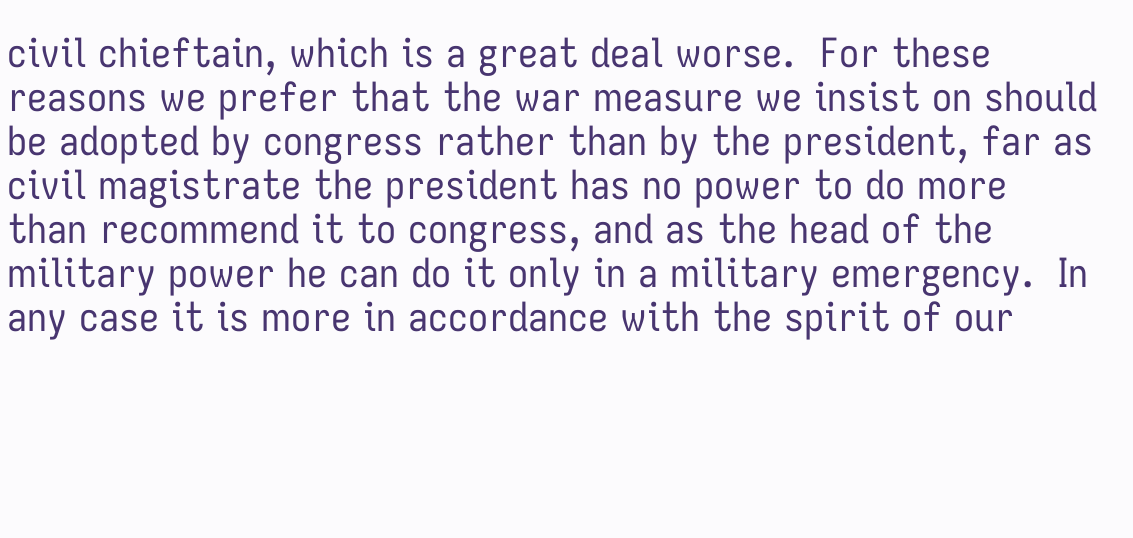civil chieftain, which is a great deal worse.  For these reasons we prefer that the war measure we insist on should be adopted by congress rather than by the president, far as civil magistrate the president has no power to do more than recommend it to congress, and as the head of the military power he can do it only in a military emergency.  In any case it is more in accordance with the spirit of our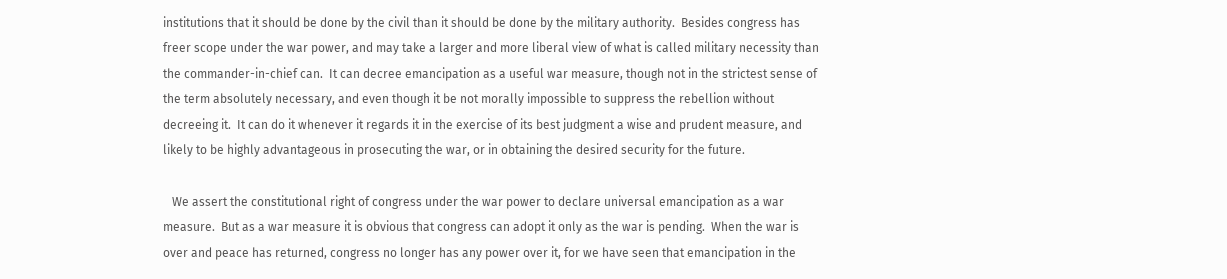institutions that it should be done by the civil than it should be done by the military authority.  Besides congress has freer scope under the war power, and may take a larger and more liberal view of what is called military necessity than the commander-in-chief can.  It can decree emancipation as a useful war measure, though not in the strictest sense of the term absolutely necessary, and even though it be not morally impossible to suppress the rebellion without decreeing it.  It can do it whenever it regards it in the exercise of its best judgment a wise and prudent measure, and likely to be highly advantageous in prosecuting the war, or in obtaining the desired security for the future.

   We assert the constitutional right of congress under the war power to declare universal emancipation as a war measure.  But as a war measure it is obvious that congress can adopt it only as the war is pending.  When the war is over and peace has returned, congress no longer has any power over it, for we have seen that emancipation in the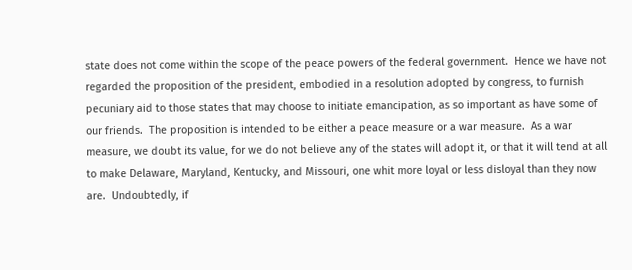state does not come within the scope of the peace powers of the federal government.  Hence we have not regarded the proposition of the president, embodied in a resolution adopted by congress, to furnish pecuniary aid to those states that may choose to initiate emancipation, as so important as have some of our friends.  The proposition is intended to be either a peace measure or a war measure.  As a war measure, we doubt its value, for we do not believe any of the states will adopt it, or that it will tend at all to make Delaware, Maryland, Kentucky, and Missouri, one whit more loyal or less disloyal than they now are.  Undoubtedly, if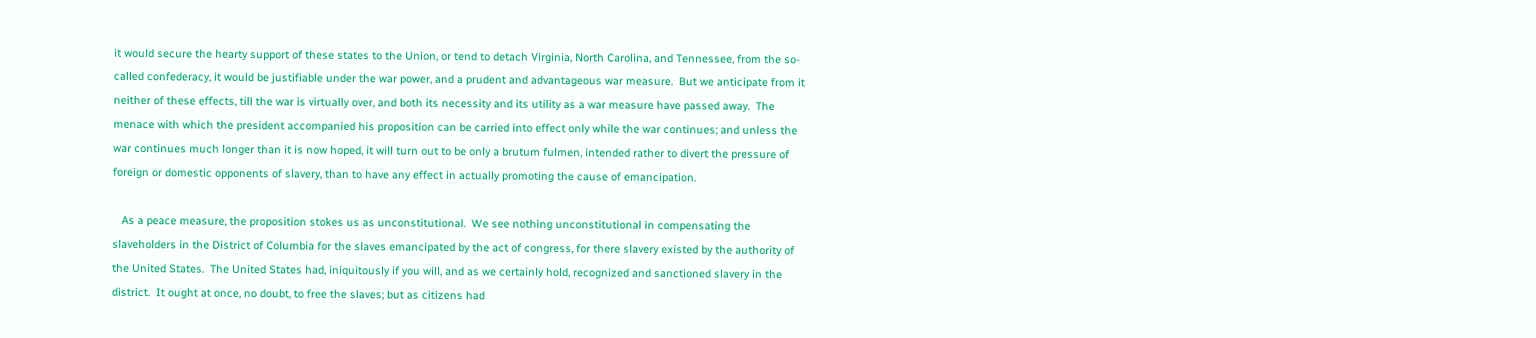it would secure the hearty support of these states to the Union, or tend to detach Virginia, North Carolina, and Tennessee, from the so-called confederacy, it would be justifiable under the war power, and a prudent and advantageous war measure.  But we anticipate from it neither of these effects, till the war is virtually over, and both its necessity and its utility as a war measure have passed away.  The menace with which the president accompanied his proposition can be carried into effect only while the war continues; and unless the war continues much longer than it is now hoped, it will turn out to be only a brutum fulmen, intended rather to divert the pressure of foreign or domestic opponents of slavery, than to have any effect in actually promoting the cause of emancipation.

   As a peace measure, the proposition stokes us as unconstitutional.  We see nothing unconstitutional in compensating the slaveholders in the District of Columbia for the slaves emancipated by the act of congress, for there slavery existed by the authority of the United States.  The United States had, iniquitously if you will, and as we certainly hold, recognized and sanctioned slavery in the district.  It ought at once, no doubt, to free the slaves; but as citizens had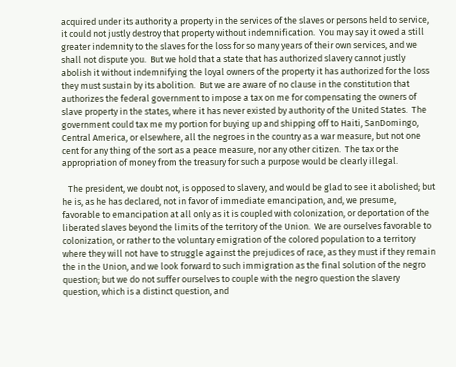acquired under its authority a property in the services of the slaves or persons held to service, it could not justly destroy that property without indemnification.  You may say it owed a still greater indemnity to the slaves for the loss for so many years of their own services, and we shall not dispute you.  But we hold that a state that has authorized slavery cannot justly abolish it without indemnifying the loyal owners of the property it has authorized for the loss they must sustain by its abolition.  But we are aware of no clause in the constitution that authorizes the federal government to impose a tax on me for compensating the owners of slave property in the states, where it has never existed by authority of the United States.  The government could tax me my portion for buying up and shipping off to Haiti, SanDomingo, Central America, or elsewhere, all the negroes in the country as a war measure, but not one cent for any thing of the sort as a peace measure, nor any other citizen.  The tax or the appropriation of money from the treasury for such a purpose would be clearly illegal.

   The president, we doubt not, is opposed to slavery, and would be glad to see it abolished; but he is, as he has declared, not in favor of immediate emancipation, and, we presume, favorable to emancipation at all only as it is coupled with colonization, or deportation of the liberated slaves beyond the limits of the territory of the Union.  We are ourselves favorable to colonization, or rather to the voluntary emigration of the colored population to a territory where they will not have to struggle against the prejudices of race, as they must if they remain the in the Union, and we look forward to such immigration as the final solution of the negro question; but we do not suffer ourselves to couple with the negro question the slavery question, which is a distinct question, and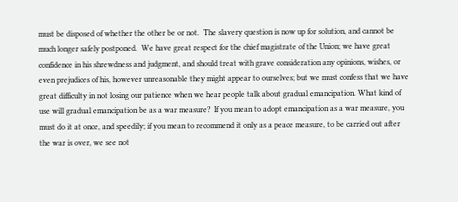must be disposed of whether the other be or not.  The slavery question is now up for solution, and cannot be much longer safely postponed.  We have great respect for the chief magistrate of the Union; we have great confidence in his shrewdness and judgment, and should treat with grave consideration any opinions, wishes, or even prejudices of his, however unreasonable they might appear to ourselves; but we must confess that we have great difficulty in not losing our patience when we hear people talk about gradual emancipation. What kind of use will gradual emancipation be as a war measure?  If you mean to adopt emancipation as a war measure, you must do it at once, and speedily; if you mean to recommend it only as a peace measure, to be carried out after the war is over, we see not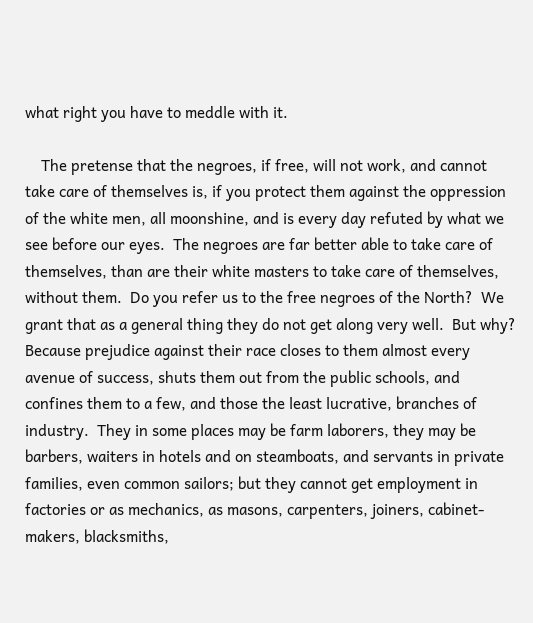what right you have to meddle with it.

    The pretense that the negroes, if free, will not work, and cannot take care of themselves is, if you protect them against the oppression of the white men, all moonshine, and is every day refuted by what we see before our eyes.  The negroes are far better able to take care of themselves, than are their white masters to take care of themselves, without them.  Do you refer us to the free negroes of the North?  We grant that as a general thing they do not get along very well.  But why?  Because prejudice against their race closes to them almost every avenue of success, shuts them out from the public schools, and confines them to a few, and those the least lucrative, branches of industry.  They in some places may be farm laborers, they may be barbers, waiters in hotels and on steamboats, and servants in private families, even common sailors; but they cannot get employment in factories or as mechanics, as masons, carpenters, joiners, cabinet-makers, blacksmiths,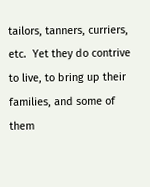tailors, tanners, curriers, etc.  Yet they do contrive to live, to bring up their families, and some of them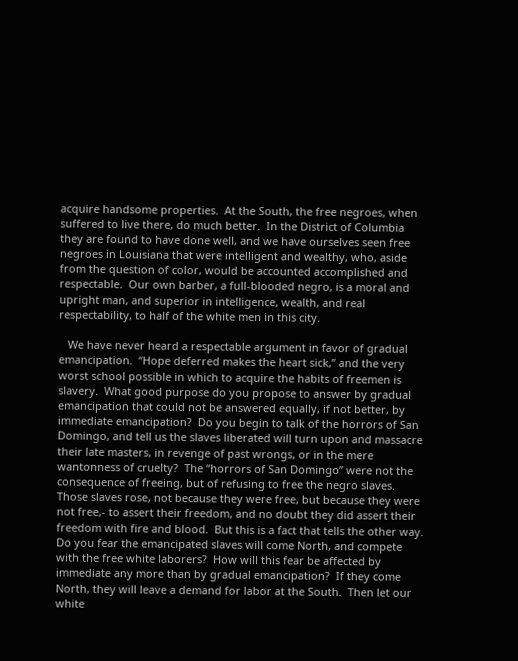acquire handsome properties.  At the South, the free negroes, when suffered to live there, do much better.  In the District of Columbia they are found to have done well, and we have ourselves seen free negroes in Louisiana that were intelligent and wealthy, who, aside from the question of color, would be accounted accomplished and respectable.  Our own barber, a full-blooded negro, is a moral and upright man, and superior in intelligence, wealth, and real respectability, to half of the white men in this city.

   We have never heard a respectable argument in favor of gradual emancipation.  “Hope deferred makes the heart sick,” and the very worst school possible in which to acquire the habits of freemen is slavery.  What good purpose do you propose to answer by gradual emancipation that could not be answered equally, if not better, by immediate emancipation?  Do you begin to talk of the horrors of San Domingo, and tell us the slaves liberated will turn upon and massacre their late masters, in revenge of past wrongs, or in the mere wantonness of cruelty?  The “horrors of San Domingo” were not the consequence of freeing, but of refusing to free the negro slaves.  Those slaves rose, not because they were free, but because they were not free,- to assert their freedom, and no doubt they did assert their freedom with fire and blood.  But this is a fact that tells the other way.  Do you fear the emancipated slaves will come North, and compete with the free white laborers?  How will this fear be affected by immediate any more than by gradual emancipation?  If they come North, they will leave a demand for labor at the South.  Then let our white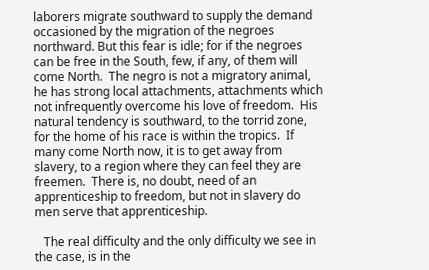laborers migrate southward to supply the demand occasioned by the migration of the negroes northward. But this fear is idle; for if the negroes can be free in the South, few, if any, of them will come North.  The negro is not a migratory animal, he has strong local attachments, attachments which not infrequently overcome his love of freedom.  His natural tendency is southward, to the torrid zone, for the home of his race is within the tropics.  If many come North now, it is to get away from slavery, to a region where they can feel they are freemen.  There is, no doubt, need of an apprenticeship to freedom, but not in slavery do men serve that apprenticeship.

   The real difficulty and the only difficulty we see in the case, is in the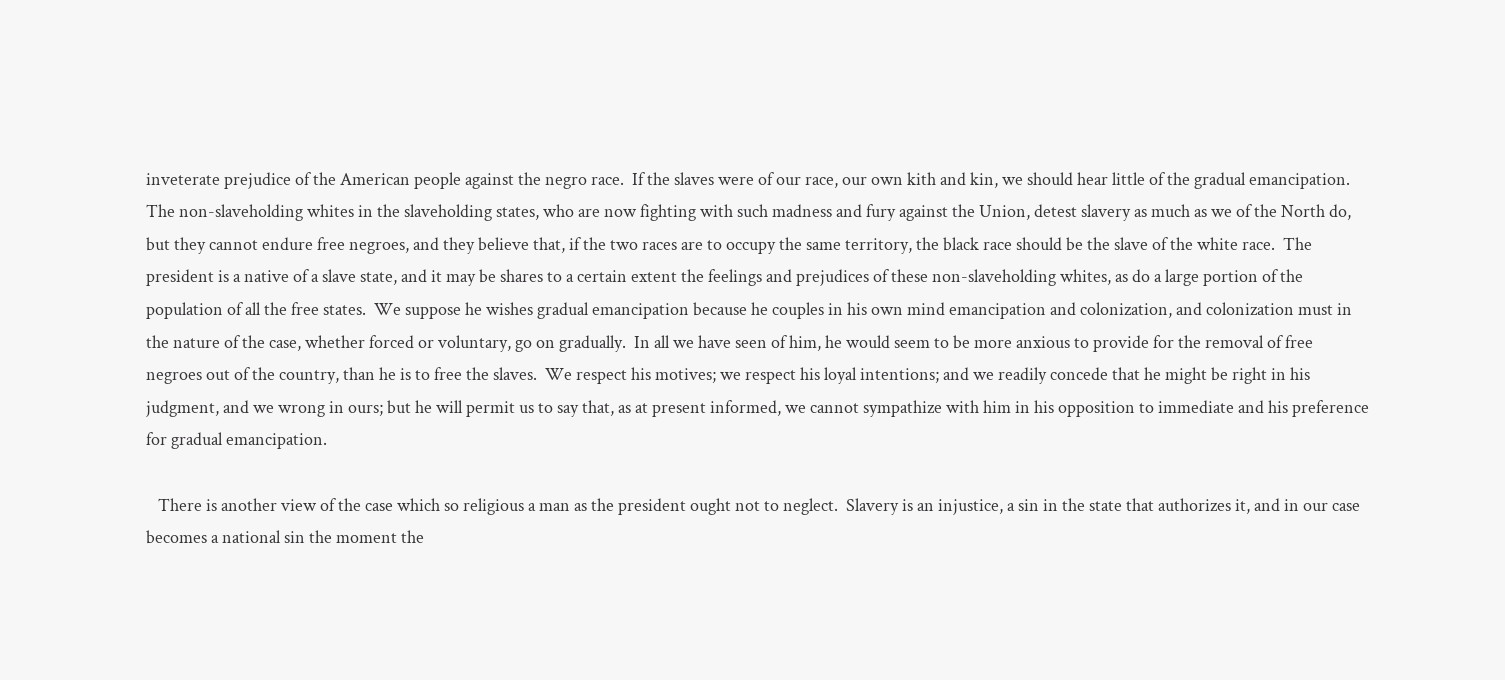inveterate prejudice of the American people against the negro race.  If the slaves were of our race, our own kith and kin, we should hear little of the gradual emancipation.  The non-slaveholding whites in the slaveholding states, who are now fighting with such madness and fury against the Union, detest slavery as much as we of the North do, but they cannot endure free negroes, and they believe that, if the two races are to occupy the same territory, the black race should be the slave of the white race.  The president is a native of a slave state, and it may be shares to a certain extent the feelings and prejudices of these non-slaveholding whites, as do a large portion of the population of all the free states.  We suppose he wishes gradual emancipation because he couples in his own mind emancipation and colonization, and colonization must in the nature of the case, whether forced or voluntary, go on gradually.  In all we have seen of him, he would seem to be more anxious to provide for the removal of free negroes out of the country, than he is to free the slaves.  We respect his motives; we respect his loyal intentions; and we readily concede that he might be right in his judgment, and we wrong in ours; but he will permit us to say that, as at present informed, we cannot sympathize with him in his opposition to immediate and his preference for gradual emancipation.

   There is another view of the case which so religious a man as the president ought not to neglect.  Slavery is an injustice, a sin in the state that authorizes it, and in our case becomes a national sin the moment the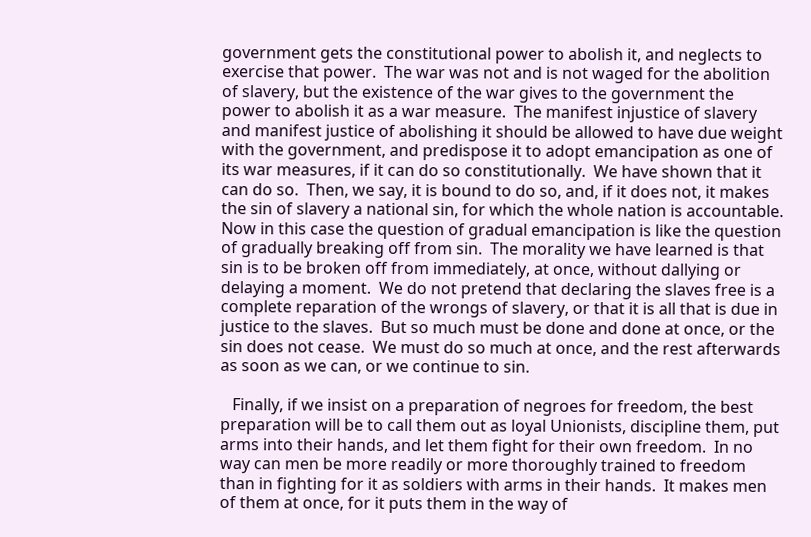government gets the constitutional power to abolish it, and neglects to exercise that power.  The war was not and is not waged for the abolition of slavery, but the existence of the war gives to the government the power to abolish it as a war measure.  The manifest injustice of slavery and manifest justice of abolishing it should be allowed to have due weight with the government, and predispose it to adopt emancipation as one of its war measures, if it can do so constitutionally.  We have shown that it can do so.  Then, we say, it is bound to do so, and, if it does not, it makes the sin of slavery a national sin, for which the whole nation is accountable.  Now in this case the question of gradual emancipation is like the question of gradually breaking off from sin.  The morality we have learned is that sin is to be broken off from immediately, at once, without dallying or delaying a moment.  We do not pretend that declaring the slaves free is a complete reparation of the wrongs of slavery, or that it is all that is due in justice to the slaves.  But so much must be done and done at once, or the sin does not cease.  We must do so much at once, and the rest afterwards as soon as we can, or we continue to sin.

   Finally, if we insist on a preparation of negroes for freedom, the best preparation will be to call them out as loyal Unionists, discipline them, put arms into their hands, and let them fight for their own freedom.  In no way can men be more readily or more thoroughly trained to freedom than in fighting for it as soldiers with arms in their hands.  It makes men of them at once, for it puts them in the way of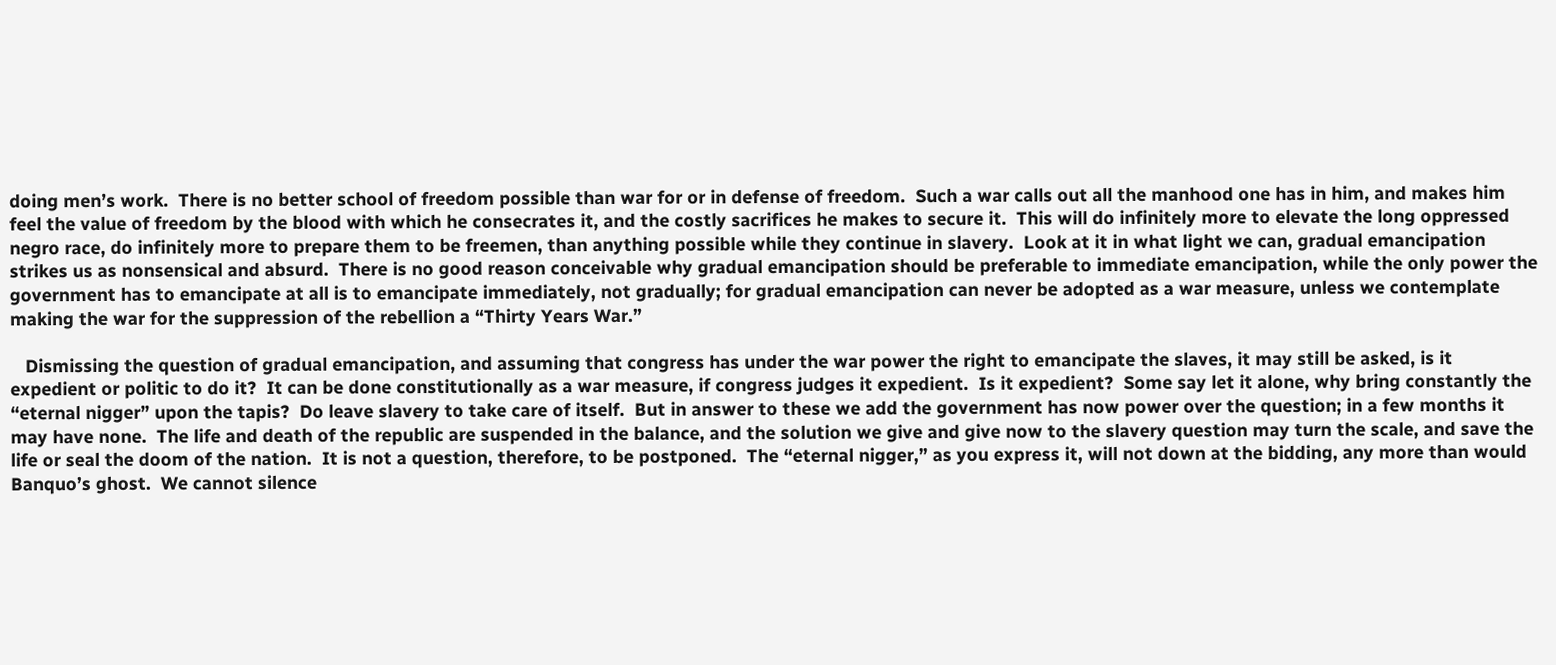doing men’s work.  There is no better school of freedom possible than war for or in defense of freedom.  Such a war calls out all the manhood one has in him, and makes him feel the value of freedom by the blood with which he consecrates it, and the costly sacrifices he makes to secure it.  This will do infinitely more to elevate the long oppressed negro race, do infinitely more to prepare them to be freemen, than anything possible while they continue in slavery.  Look at it in what light we can, gradual emancipation strikes us as nonsensical and absurd.  There is no good reason conceivable why gradual emancipation should be preferable to immediate emancipation, while the only power the government has to emancipate at all is to emancipate immediately, not gradually; for gradual emancipation can never be adopted as a war measure, unless we contemplate making the war for the suppression of the rebellion a “Thirty Years War.”

   Dismissing the question of gradual emancipation, and assuming that congress has under the war power the right to emancipate the slaves, it may still be asked, is it expedient or politic to do it?  It can be done constitutionally as a war measure, if congress judges it expedient.  Is it expedient?  Some say let it alone, why bring constantly the “eternal nigger” upon the tapis?  Do leave slavery to take care of itself.  But in answer to these we add the government has now power over the question; in a few months it may have none.  The life and death of the republic are suspended in the balance, and the solution we give and give now to the slavery question may turn the scale, and save the life or seal the doom of the nation.  It is not a question, therefore, to be postponed.  The “eternal nigger,” as you express it, will not down at the bidding, any more than would Banquo’s ghost.  We cannot silence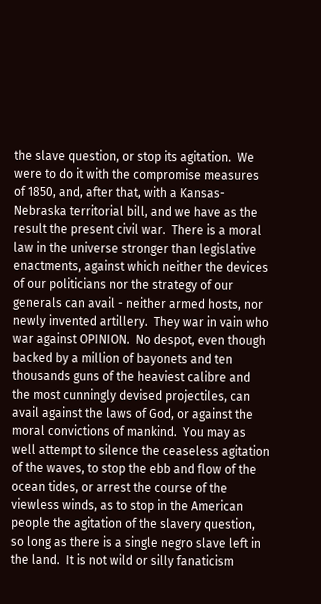the slave question, or stop its agitation.  We were to do it with the compromise measures of 1850, and, after that, with a Kansas-Nebraska territorial bill, and we have as the result the present civil war.  There is a moral law in the universe stronger than legislative enactments, against which neither the devices of our politicians nor the strategy of our generals can avail - neither armed hosts, nor newly invented artillery.  They war in vain who war against OPINION.  No despot, even though backed by a million of bayonets and ten thousands guns of the heaviest calibre and the most cunningly devised projectiles, can avail against the laws of God, or against the moral convictions of mankind.  You may as well attempt to silence the ceaseless agitation of the waves, to stop the ebb and flow of the ocean tides, or arrest the course of the viewless winds, as to stop in the American people the agitation of the slavery question, so long as there is a single negro slave left in the land.  It is not wild or silly fanaticism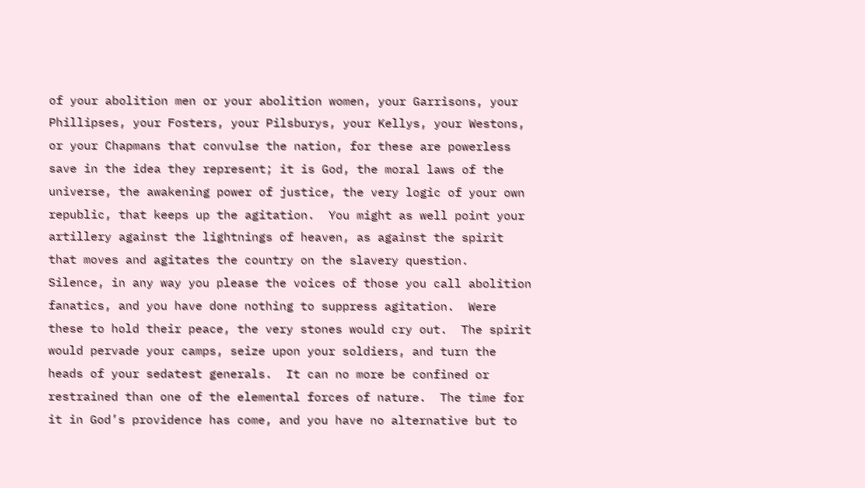of your abolition men or your abolition women, your Garrisons, your Phillipses, your Fosters, your Pilsburys, your Kellys, your Westons, or your Chapmans that convulse the nation, for these are powerless save in the idea they represent; it is God, the moral laws of the universe, the awakening power of justice, the very logic of your own republic, that keeps up the agitation.  You might as well point your artillery against the lightnings of heaven, as against the spirit that moves and agitates the country on the slavery question.  Silence, in any way you please the voices of those you call abolition fanatics, and you have done nothing to suppress agitation.  Were these to hold their peace, the very stones would cry out.  The spirit would pervade your camps, seize upon your soldiers, and turn the heads of your sedatest generals.  It can no more be confined or restrained than one of the elemental forces of nature.  The time for it in God’s providence has come, and you have no alternative but to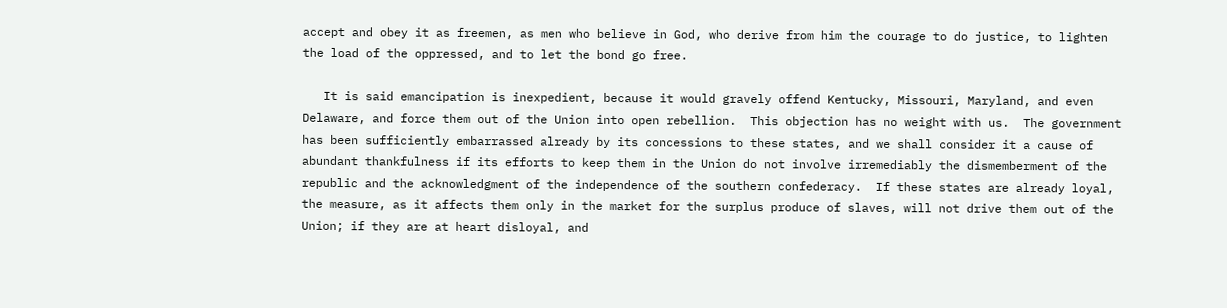accept and obey it as freemen, as men who believe in God, who derive from him the courage to do justice, to lighten the load of the oppressed, and to let the bond go free.

   It is said emancipation is inexpedient, because it would gravely offend Kentucky, Missouri, Maryland, and even Delaware, and force them out of the Union into open rebellion.  This objection has no weight with us.  The government has been sufficiently embarrassed already by its concessions to these states, and we shall consider it a cause of abundant thankfulness if its efforts to keep them in the Union do not involve irremediably the dismemberment of the republic and the acknowledgment of the independence of the southern confederacy.  If these states are already loyal, the measure, as it affects them only in the market for the surplus produce of slaves, will not drive them out of the Union; if they are at heart disloyal, and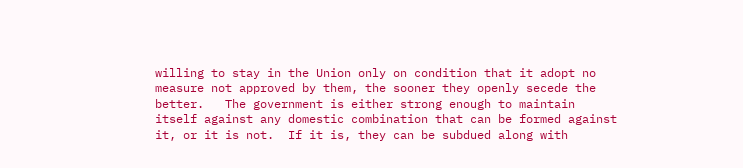willing to stay in the Union only on condition that it adopt no measure not approved by them, the sooner they openly secede the better.   The government is either strong enough to maintain itself against any domestic combination that can be formed against it, or it is not.  If it is, they can be subdued along with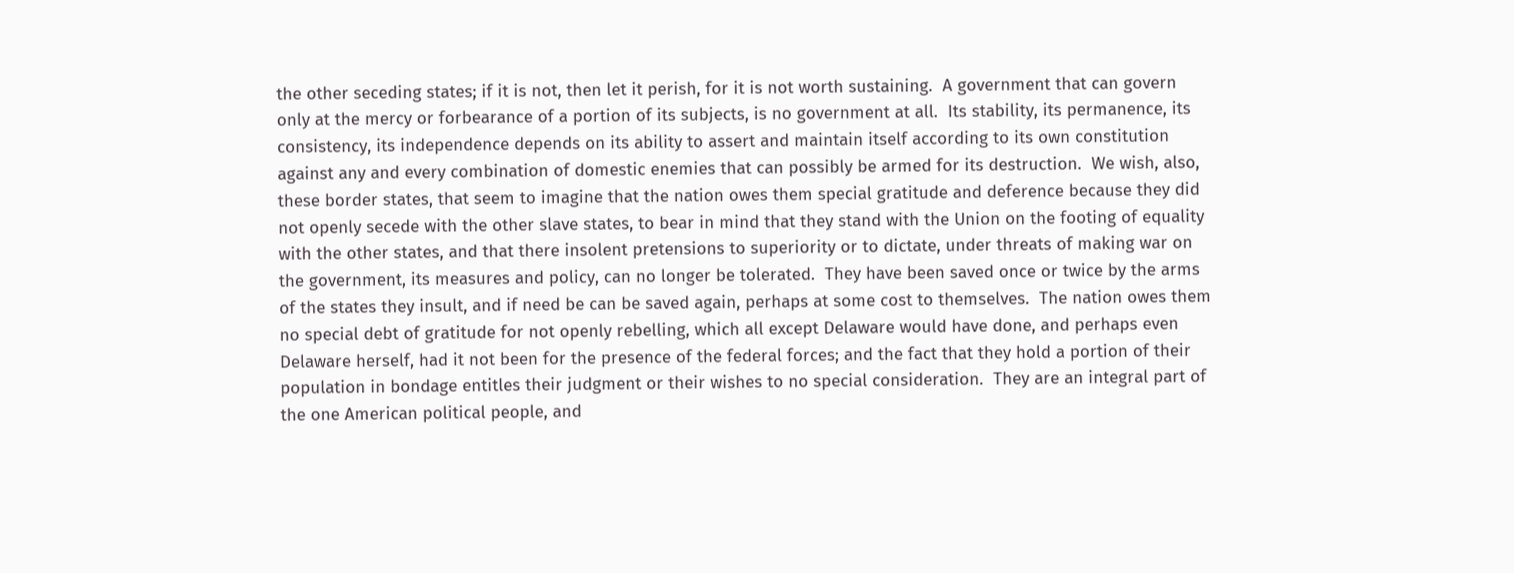the other seceding states; if it is not, then let it perish, for it is not worth sustaining.  A government that can govern only at the mercy or forbearance of a portion of its subjects, is no government at all.  Its stability, its permanence, its consistency, its independence depends on its ability to assert and maintain itself according to its own constitution against any and every combination of domestic enemies that can possibly be armed for its destruction.  We wish, also, these border states, that seem to imagine that the nation owes them special gratitude and deference because they did not openly secede with the other slave states, to bear in mind that they stand with the Union on the footing of equality with the other states, and that there insolent pretensions to superiority or to dictate, under threats of making war on the government, its measures and policy, can no longer be tolerated.  They have been saved once or twice by the arms of the states they insult, and if need be can be saved again, perhaps at some cost to themselves.  The nation owes them no special debt of gratitude for not openly rebelling, which all except Delaware would have done, and perhaps even Delaware herself, had it not been for the presence of the federal forces; and the fact that they hold a portion of their population in bondage entitles their judgment or their wishes to no special consideration.  They are an integral part of the one American political people, and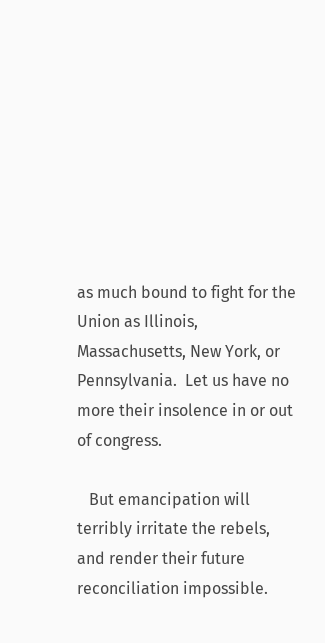as much bound to fight for the Union as Illinois, Massachusetts, New York, or Pennsylvania.  Let us have no more their insolence in or out of congress.

   But emancipation will terribly irritate the rebels, and render their future reconciliation impossible.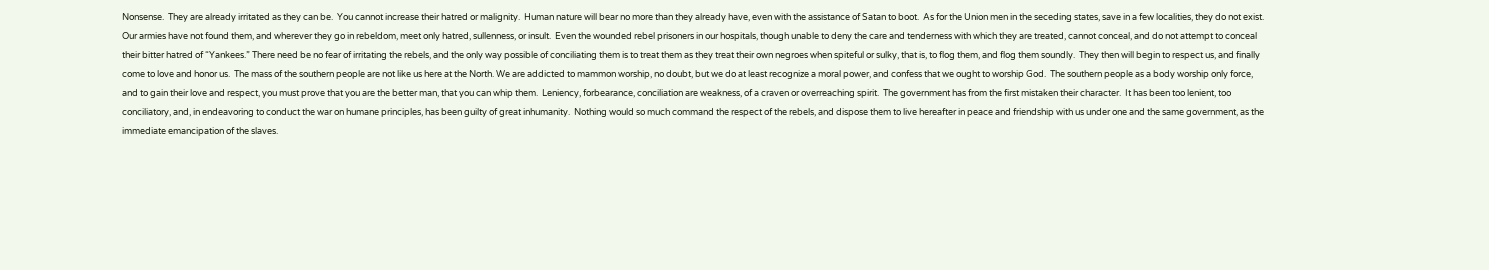Nonsense.  They are already irritated as they can be.  You cannot increase their hatred or malignity.  Human nature will bear no more than they already have, even with the assistance of Satan to boot.  As for the Union men in the seceding states, save in a few localities, they do not exist.  Our armies have not found them, and wherever they go in rebeldom, meet only hatred, sullenness, or insult.  Even the wounded rebel prisoners in our hospitals, though unable to deny the care and tenderness with which they are treated, cannot conceal, and do not attempt to conceal their bitter hatred of “Yankees.” There need be no fear of irritating the rebels, and the only way possible of conciliating them is to treat them as they treat their own negroes when spiteful or sulky, that is, to flog them, and flog them soundly.  They then will begin to respect us, and finally come to love and honor us.  The mass of the southern people are not like us here at the North. We are addicted to mammon worship, no doubt, but we do at least recognize a moral power, and confess that we ought to worship God.  The southern people as a body worship only force, and to gain their love and respect, you must prove that you are the better man, that you can whip them.  Leniency, forbearance, conciliation are weakness, of a craven or overreaching spirit.  The government has from the first mistaken their character.  It has been too lenient, too conciliatory, and, in endeavoring to conduct the war on humane principles, has been guilty of great inhumanity.  Nothing would so much command the respect of the rebels, and dispose them to live hereafter in peace and friendship with us under one and the same government, as the immediate emancipation of the slaves.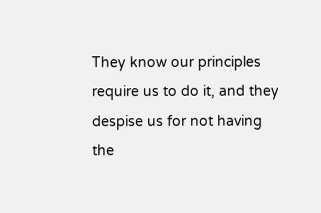They know our principles require us to do it, and they despise us for not having the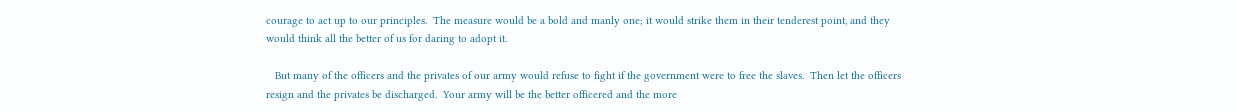courage to act up to our principles.  The measure would be a bold and manly one; it would strike them in their tenderest point, and they would think all the better of us for daring to adopt it.

   But many of the officers and the privates of our army would refuse to fight if the government were to free the slaves.  Then let the officers resign and the privates be discharged.  Your army will be the better officered and the more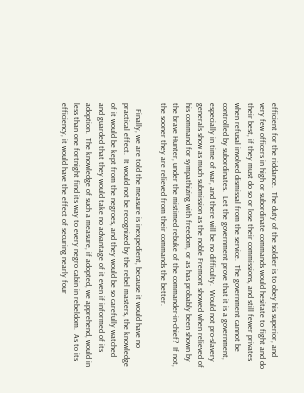efficient for the riddance.  The duty of the soldier is to obey his superior, and very few officers in high or subordinate commands would hesitate to fight and do their best, if they must do so or lose their commissions, and still fewer privates when refusal involved dismissal from the service.  The government cannot be controlled by subordinates.  Let the government prove that it is a government, especially in time of war, and there will be no difficulty.  Would not pro-slavery generals show as much submission as the noble Fremont showed when relieved of his command for sympathizing with freedom, or as has probably been shown by the brave Hunter, under the mistimed rebuke of the commander-in-chief?  If not, the sooner they are relieved from their commands the better.

   Finally, we are told the measure is inexpedient, because it would have no practical effect.  It would not be recognized by the rebel masters, the knowledge of it would be kept from the negroes, and they would be so carefully watched and guarded that they would take no advantage of it even if informed of its adoption.  The knowledge of such a measure, if adopted, we apprehend, would in less than one fortnight find its way to every negro cabin in rebeldom.  As to its efficiency, it would have the effect of securing nearly four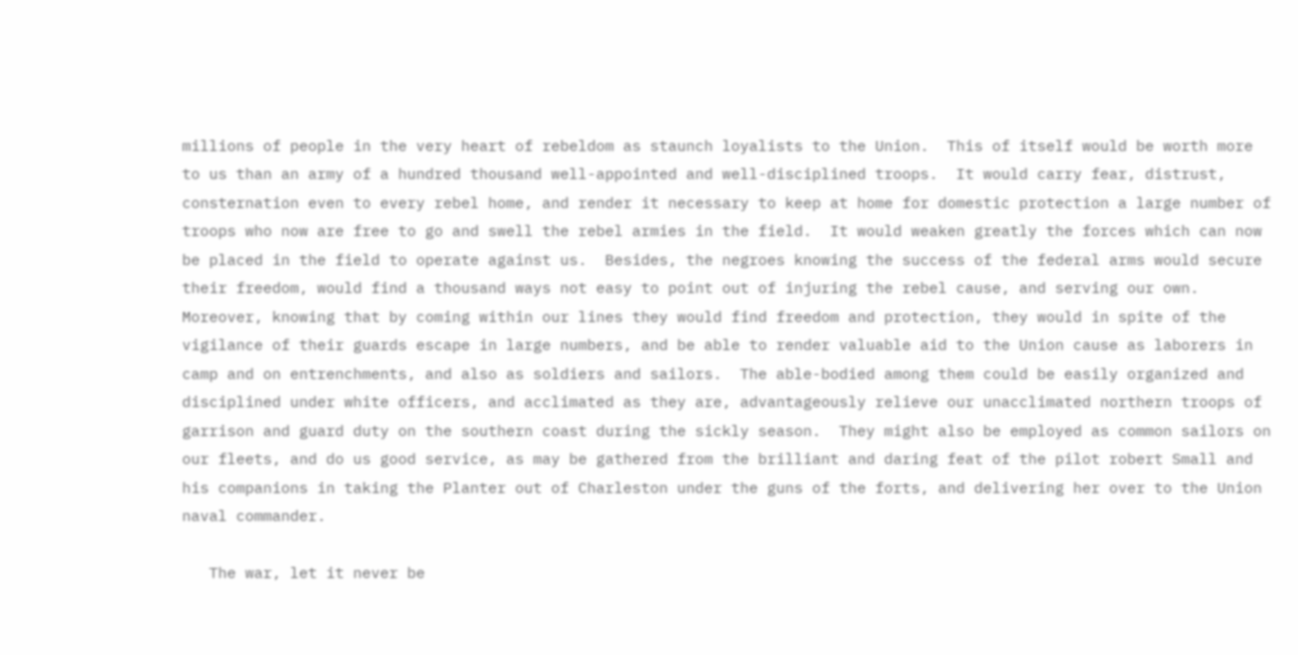millions of people in the very heart of rebeldom as staunch loyalists to the Union.  This of itself would be worth more to us than an army of a hundred thousand well-appointed and well-disciplined troops.  It would carry fear, distrust, consternation even to every rebel home, and render it necessary to keep at home for domestic protection a large number of troops who now are free to go and swell the rebel armies in the field.  It would weaken greatly the forces which can now be placed in the field to operate against us.  Besides, the negroes knowing the success of the federal arms would secure their freedom, would find a thousand ways not easy to point out of injuring the rebel cause, and serving our own.  Moreover, knowing that by coming within our lines they would find freedom and protection, they would in spite of the vigilance of their guards escape in large numbers, and be able to render valuable aid to the Union cause as laborers in camp and on entrenchments, and also as soldiers and sailors.  The able-bodied among them could be easily organized and disciplined under white officers, and acclimated as they are, advantageously relieve our unacclimated northern troops of garrison and guard duty on the southern coast during the sickly season.  They might also be employed as common sailors on our fleets, and do us good service, as may be gathered from the brilliant and daring feat of the pilot robert Small and his companions in taking the Planter out of Charleston under the guns of the forts, and delivering her over to the Union naval commander.

   The war, let it never be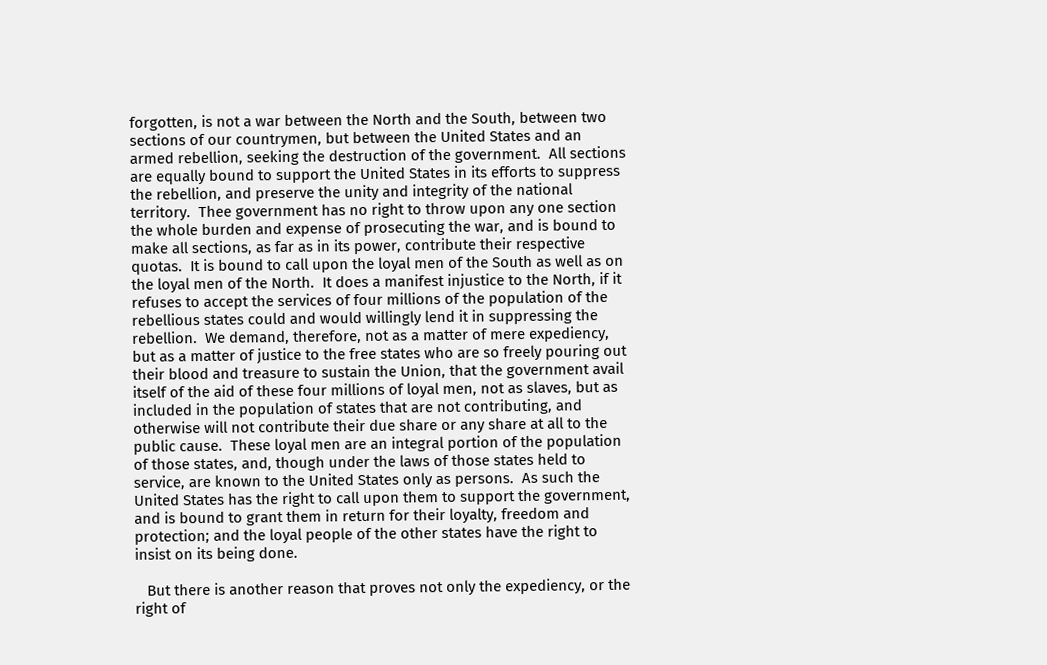forgotten, is not a war between the North and the South, between two sections of our countrymen, but between the United States and an armed rebellion, seeking the destruction of the government.  All sections are equally bound to support the United States in its efforts to suppress the rebellion, and preserve the unity and integrity of the national territory.  Thee government has no right to throw upon any one section the whole burden and expense of prosecuting the war, and is bound to make all sections, as far as in its power, contribute their respective quotas.  It is bound to call upon the loyal men of the South as well as on the loyal men of the North.  It does a manifest injustice to the North, if it refuses to accept the services of four millions of the population of the rebellious states could and would willingly lend it in suppressing the rebellion.  We demand, therefore, not as a matter of mere expediency, but as a matter of justice to the free states who are so freely pouring out their blood and treasure to sustain the Union, that the government avail itself of the aid of these four millions of loyal men, not as slaves, but as included in the population of states that are not contributing, and otherwise will not contribute their due share or any share at all to the public cause.  These loyal men are an integral portion of the population of those states, and, though under the laws of those states held to service, are known to the United States only as persons.  As such the United States has the right to call upon them to support the government, and is bound to grant them in return for their loyalty, freedom and protection; and the loyal people of the other states have the right to insist on its being done.

   But there is another reason that proves not only the expediency, or the right of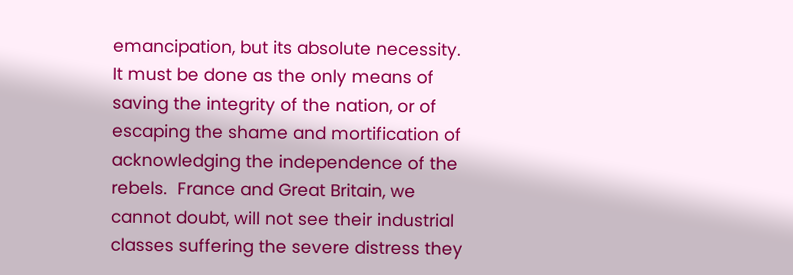emancipation, but its absolute necessity.  It must be done as the only means of saving the integrity of the nation, or of escaping the shame and mortification of acknowledging the independence of the rebels.  France and Great Britain, we cannot doubt, will not see their industrial classes suffering the severe distress they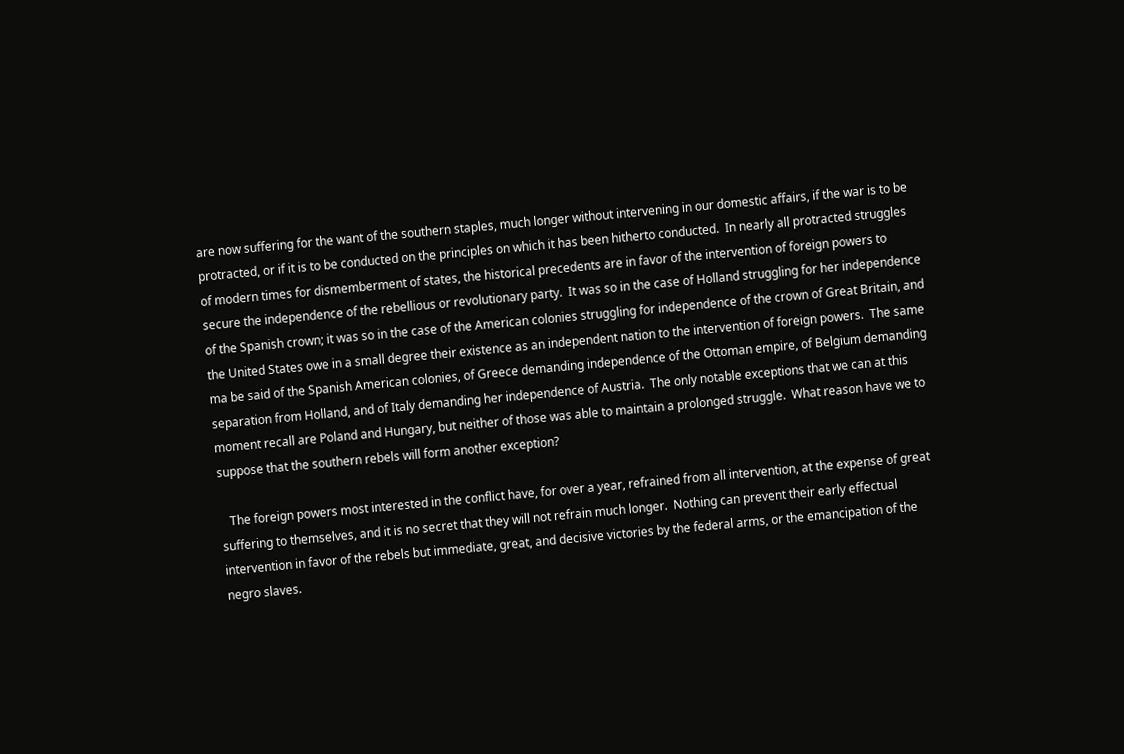are now suffering for the want of the southern staples, much longer without intervening in our domestic affairs, if the war is to be protracted, or if it is to be conducted on the principles on which it has been hitherto conducted.  In nearly all protracted struggles of modern times for dismemberment of states, the historical precedents are in favor of the intervention of foreign powers to secure the independence of the rebellious or revolutionary party.  It was so in the case of Holland struggling for her independence of the Spanish crown; it was so in the case of the American colonies struggling for independence of the crown of Great Britain, and the United States owe in a small degree their existence as an independent nation to the intervention of foreign powers.  The same ma be said of the Spanish American colonies, of Greece demanding independence of the Ottoman empire, of Belgium demanding separation from Holland, and of Italy demanding her independence of Austria.  The only notable exceptions that we can at this moment recall are Poland and Hungary, but neither of those was able to maintain a prolonged struggle.  What reason have we to suppose that the southern rebels will form another exception?

   The foreign powers most interested in the conflict have, for over a year, refrained from all intervention, at the expense of great suffering to themselves, and it is no secret that they will not refrain much longer.  Nothing can prevent their early effectual intervention in favor of the rebels but immediate, great, and decisive victories by the federal arms, or the emancipation of the negro slaves.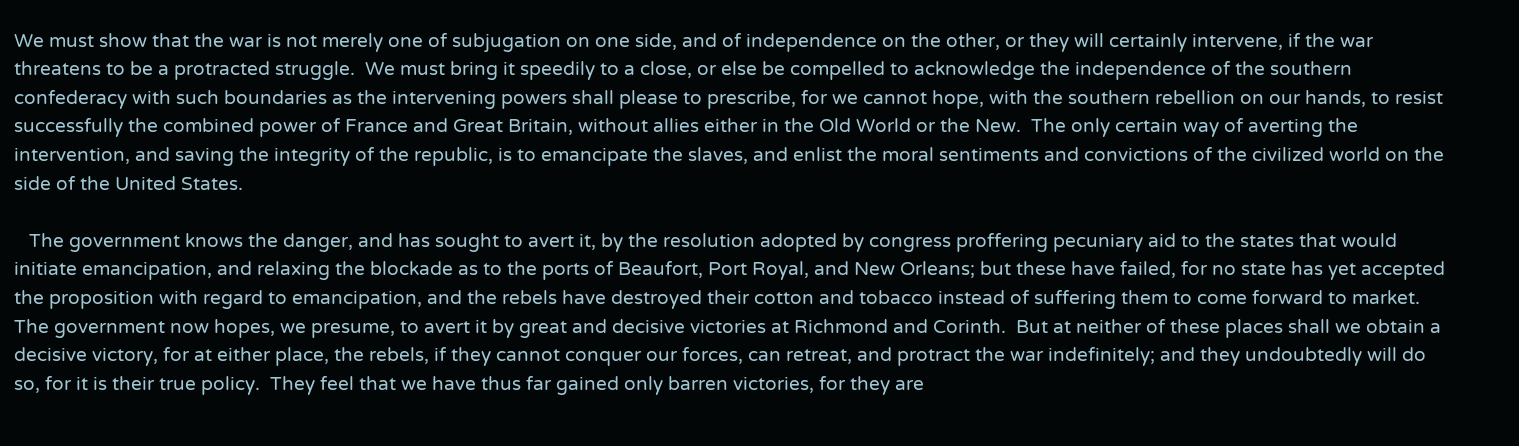We must show that the war is not merely one of subjugation on one side, and of independence on the other, or they will certainly intervene, if the war threatens to be a protracted struggle.  We must bring it speedily to a close, or else be compelled to acknowledge the independence of the southern confederacy with such boundaries as the intervening powers shall please to prescribe, for we cannot hope, with the southern rebellion on our hands, to resist successfully the combined power of France and Great Britain, without allies either in the Old World or the New.  The only certain way of averting the intervention, and saving the integrity of the republic, is to emancipate the slaves, and enlist the moral sentiments and convictions of the civilized world on the side of the United States.

   The government knows the danger, and has sought to avert it, by the resolution adopted by congress proffering pecuniary aid to the states that would initiate emancipation, and relaxing the blockade as to the ports of Beaufort, Port Royal, and New Orleans; but these have failed, for no state has yet accepted the proposition with regard to emancipation, and the rebels have destroyed their cotton and tobacco instead of suffering them to come forward to market.  The government now hopes, we presume, to avert it by great and decisive victories at Richmond and Corinth.  But at neither of these places shall we obtain a decisive victory, for at either place, the rebels, if they cannot conquer our forces, can retreat, and protract the war indefinitely; and they undoubtedly will do so, for it is their true policy.  They feel that we have thus far gained only barren victories, for they are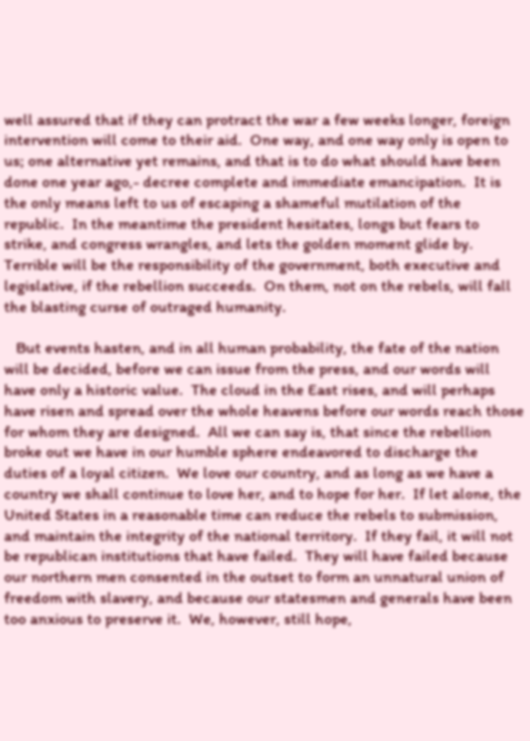well assured that if they can protract the war a few weeks longer, foreign intervention will come to their aid.  One way, and one way only is open to us; one alternative yet remains, and that is to do what should have been done one year ago,- decree complete and immediate emancipation.  It is the only means left to us of escaping a shameful mutilation of the republic.  In the meantime the president hesitates, longs but fears to strike, and congress wrangles, and lets the golden moment glide by.  Terrible will be the responsibility of the government, both executive and legislative, if the rebellion succeeds.  On them, not on the rebels, will fall the blasting curse of outraged humanity.

   But events hasten, and in all human probability, the fate of the nation will be decided, before we can issue from the press, and our words will have only a historic value.  The cloud in the East rises, and will perhaps have risen and spread over the whole heavens before our words reach those for whom they are designed.  All we can say is, that since the rebellion broke out we have in our humble sphere endeavored to discharge the duties of a loyal citizen.  We love our country, and as long as we have a country we shall continue to love her, and to hope for her.  If let alone, the United States in a reasonable time can reduce the rebels to submission, and maintain the integrity of the national territory.  If they fail, it will not be republican institutions that have failed.  They will have failed because our northern men consented in the outset to form an unnatural union of freedom with slavery, and because our statesmen and generals have been too anxious to preserve it.  We, however, still hope,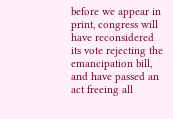before we appear in print, congress will have reconsidered its vote rejecting the emancipation bill, and have passed an act freeing all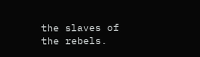the slaves of the rebels.